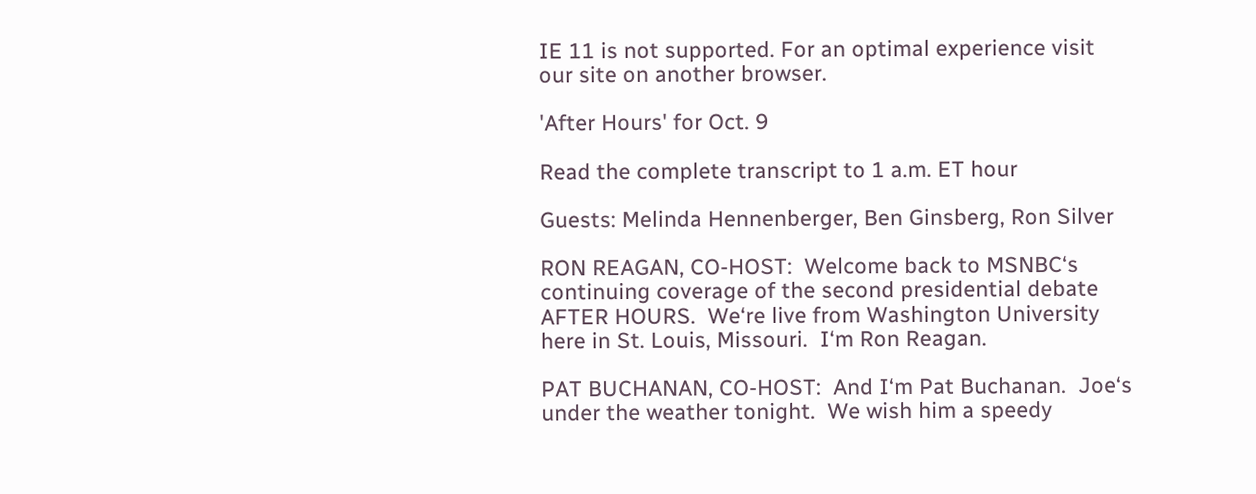IE 11 is not supported. For an optimal experience visit our site on another browser.

'After Hours' for Oct. 9

Read the complete transcript to 1 a.m. ET hour

Guests: Melinda Hennenberger, Ben Ginsberg, Ron Silver

RON REAGAN, CO-HOST:  Welcome back to MSNBC‘s continuing coverage of the second presidential debate AFTER HOURS.  We‘re live from Washington University here in St. Louis, Missouri.  I‘m Ron Reagan.

PAT BUCHANAN, CO-HOST:  And I‘m Pat Buchanan.  Joe‘s under the weather tonight.  We wish him a speedy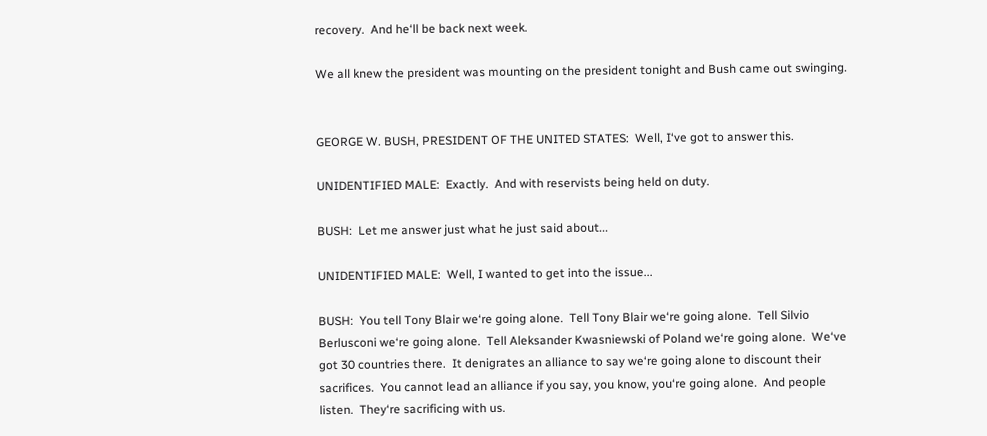recovery.  And he‘ll be back next week.

We all knew the president was mounting on the president tonight and Bush came out swinging.


GEORGE W. BUSH, PRESIDENT OF THE UNITED STATES:  Well, I‘ve got to answer this.

UNIDENTIFIED MALE:  Exactly.  And with reservists being held on duty.

BUSH:  Let me answer just what he just said about...

UNIDENTIFIED MALE:  Well, I wanted to get into the issue...

BUSH:  You tell Tony Blair we‘re going alone.  Tell Tony Blair we‘re going alone.  Tell Silvio Berlusconi we‘re going alone.  Tell Aleksander Kwasniewski of Poland we‘re going alone.  We‘ve got 30 countries there.  It denigrates an alliance to say we‘re going alone to discount their sacrifices.  You cannot lead an alliance if you say, you know, you‘re going alone.  And people listen.  They‘re sacrificing with us.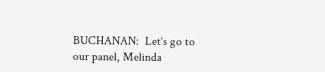BUCHANAN:  Let‘s go to our panel, Melinda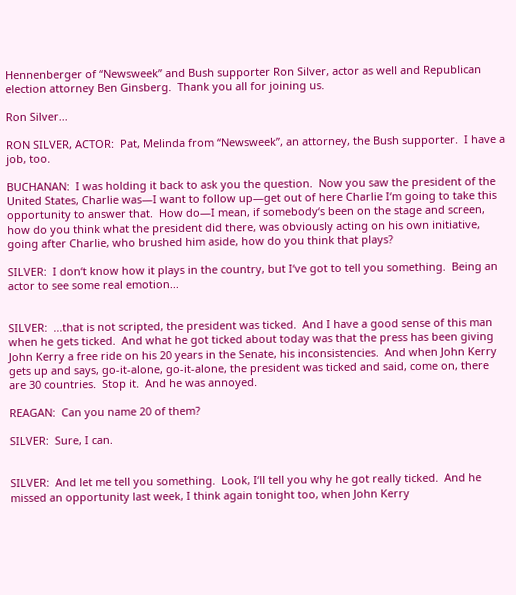Hennenberger of “Newsweek” and Bush supporter Ron Silver, actor as well and Republican election attorney Ben Ginsberg.  Thank you all for joining us.

Ron Silver...

RON SILVER, ACTOR:  Pat, Melinda from “Newsweek”, an attorney, the Bush supporter.  I have a job, too.

BUCHANAN:  I was holding it back to ask you the question.  Now you saw the president of the United States, Charlie was—I want to follow up—get out of here Charlie I‘m going to take this opportunity to answer that.  How do—I mean, if somebody‘s been on the stage and screen, how do you think what the president did there, was obviously acting on his own initiative, going after Charlie, who brushed him aside, how do you think that plays?

SILVER:  I don‘t know how it plays in the country, but I‘ve got to tell you something.  Being an actor to see some real emotion...


SILVER:  ...that is not scripted, the president was ticked.  And I have a good sense of this man when he gets ticked.  And what he got ticked about today was that the press has been giving John Kerry a free ride on his 20 years in the Senate, his inconsistencies.  And when John Kerry gets up and says, go-it-alone, go-it-alone, the president was ticked and said, come on, there are 30 countries.  Stop it.  And he was annoyed.

REAGAN:  Can you name 20 of them?

SILVER:  Sure, I can.


SILVER:  And let me tell you something.  Look, I‘ll tell you why he got really ticked.  And he missed an opportunity last week, I think again tonight too, when John Kerry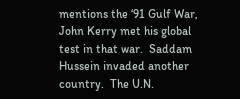mentions the ‘91 Gulf War, John Kerry met his global test in that war.  Saddam Hussein invaded another country.  The U.N.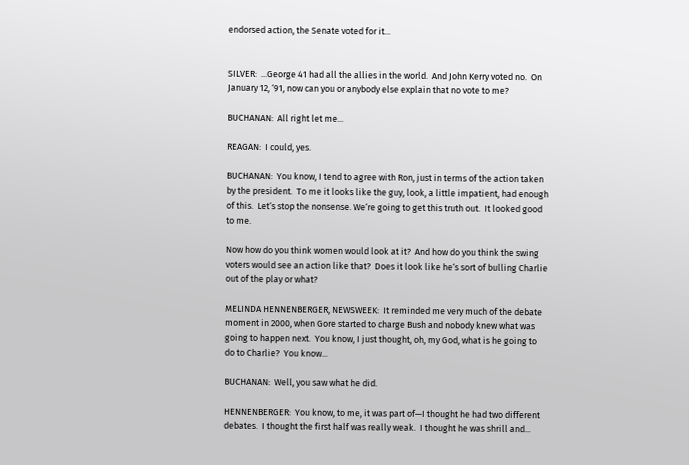endorsed action, the Senate voted for it...


SILVER:  ...George 41 had all the allies in the world.  And John Kerry voted no.  On January 12, ‘91, now can you or anybody else explain that no vote to me?

BUCHANAN:  All right let me...

REAGAN:  I could, yes.

BUCHANAN:  You know, I tend to agree with Ron, just in terms of the action taken by the president.  To me it looks like the guy, look, a little impatient, had enough of this.  Let‘s stop the nonsense. We‘re going to get this truth out.  It looked good to me.

Now how do you think women would look at it?  And how do you think the swing voters would see an action like that?  Does it look like he‘s sort of bulling Charlie out of the play or what?

MELINDA HENNENBERGER, NEWSWEEK:  It reminded me very much of the debate moment in 2000, when Gore started to charge Bush and nobody knew what was going to happen next.  You know, I just thought, oh, my God, what is he going to do to Charlie?  You know...

BUCHANAN:  Well, you saw what he did.

HENNENBERGER:  You know, to me, it was part of—I thought he had two different debates.  I thought the first half was really weak.  I thought he was shrill and...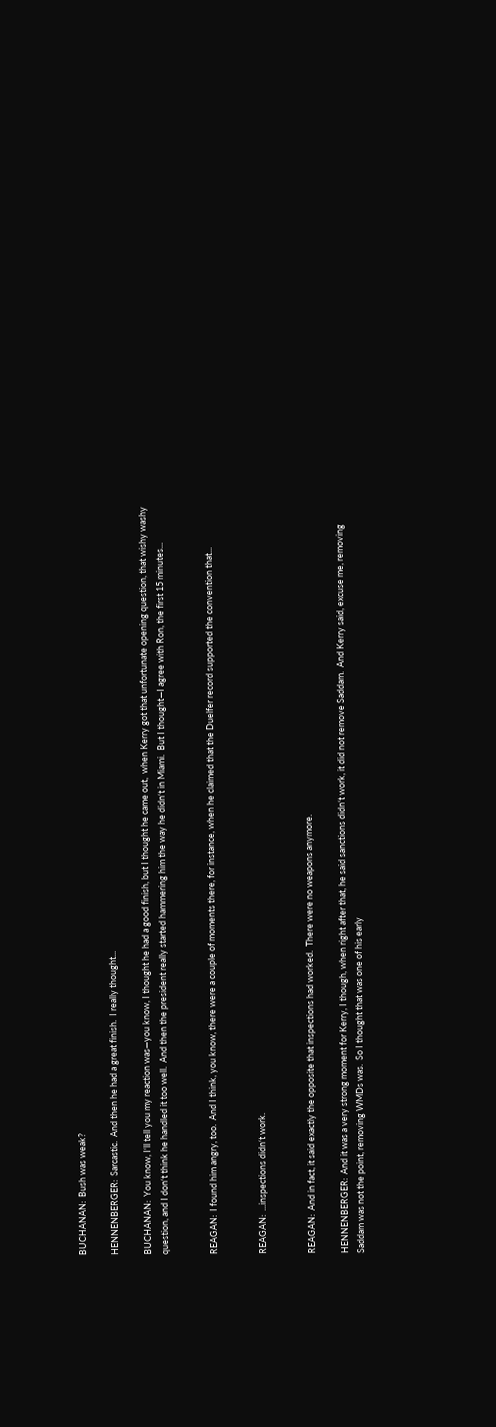BUCHANAN:  Bush was weak?

HENNENBERGER:  Sarcastic.  And then he had a great finish.  I really thought...

BUCHANAN:  You know, I‘ll tell you my reaction was—you know, I thought he had a good finish, but I thought he came out,  when Kerry got that unfortunate opening question, that wishy washy question, and I don‘t think he handled it too well.  And then the president really started hammering him the way he didn‘t in Miami.  But I thought—I agree with Ron, the first 15 minutes...


REAGAN:  I found him angry, too.  And I think, you know, there were a couple of moments there, for instance, when he claimed that the Duelfer record supported the convention that...


REAGAN:  ...inspections didn‘t work.


REAGAN:  And in fact, it said exactly the opposite that inspections had worked.  There were no weapons anymore.

HENNENBERGER:  And it was a very strong moment for Kerry, I though, when right after that, he said sanctions didn‘t work, it did not remove Saddam.  And Kerry said, excuse me, removing Saddam was not the point, removing WMDs was.  So I thought that was one of his early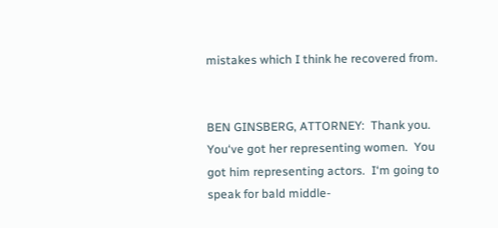mistakes which I think he recovered from.


BEN GINSBERG, ATTORNEY:  Thank you.  You‘ve got her representing women.  You got him representing actors.  I‘m going to speak for bald middle-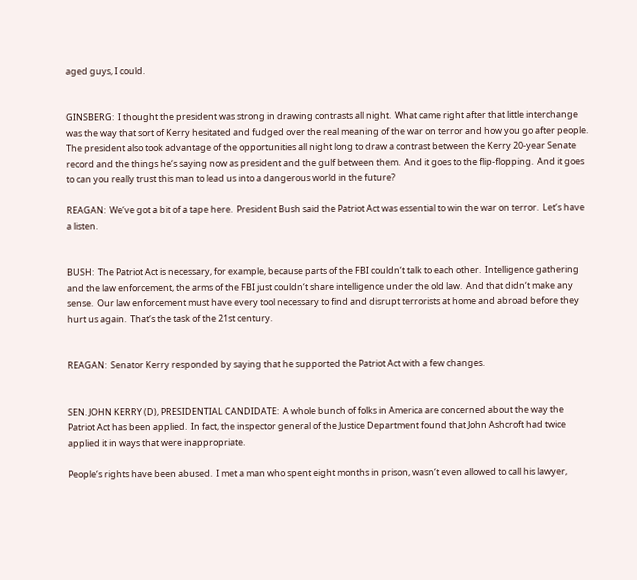aged guys, I could.


GINSBERG:  I thought the president was strong in drawing contrasts all night.  What came right after that little interchange was the way that sort of Kerry hesitated and fudged over the real meaning of the war on terror and how you go after people.  The president also took advantage of the opportunities all night long to draw a contrast between the Kerry 20-year Senate record and the things he‘s saying now as president and the gulf between them.  And it goes to the flip-flopping.  And it goes to can you really trust this man to lead us into a dangerous world in the future?

REAGAN:  We‘ve got a bit of a tape here.  President Bush said the Patriot Act was essential to win the war on terror.  Let‘s have a listen.


BUSH:  The Patriot Act is necessary, for example, because parts of the FBI couldn‘t talk to each other.  Intelligence gathering and the law enforcement, the arms of the FBI just couldn‘t share intelligence under the old law.  And that didn‘t make any sense.  Our law enforcement must have every tool necessary to find and disrupt terrorists at home and abroad before they hurt us again.  That‘s the task of the 21st century.


REAGAN:  Senator Kerry responded by saying that he supported the Patriot Act with a few changes.


SEN. JOHN KERRY (D), PRESIDENTIAL CANDIDATE:  A whole bunch of folks in America are concerned about the way the Patriot Act has been applied.  In fact, the inspector general of the Justice Department found that John Ashcroft had twice applied it in ways that were inappropriate.

People‘s rights have been abused.  I met a man who spent eight months in prison, wasn‘t even allowed to call his lawyer,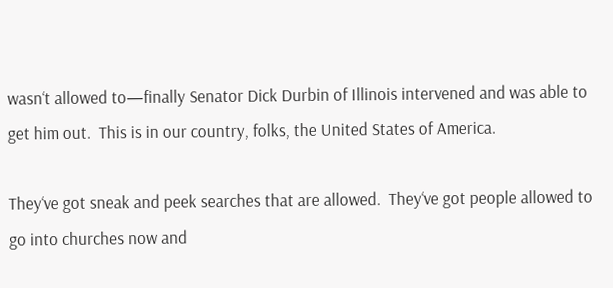wasn‘t allowed to—finally Senator Dick Durbin of Illinois intervened and was able to get him out.  This is in our country, folks, the United States of America.

They‘ve got sneak and peek searches that are allowed.  They‘ve got people allowed to go into churches now and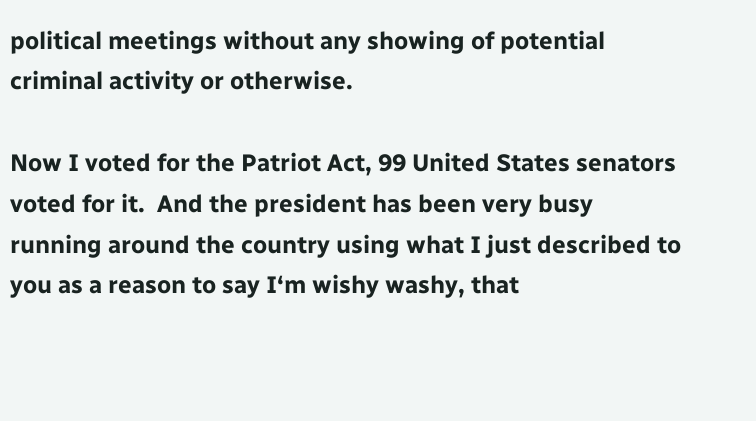political meetings without any showing of potential criminal activity or otherwise.

Now I voted for the Patriot Act, 99 United States senators voted for it.  And the president has been very busy running around the country using what I just described to you as a reason to say I‘m wishy washy, that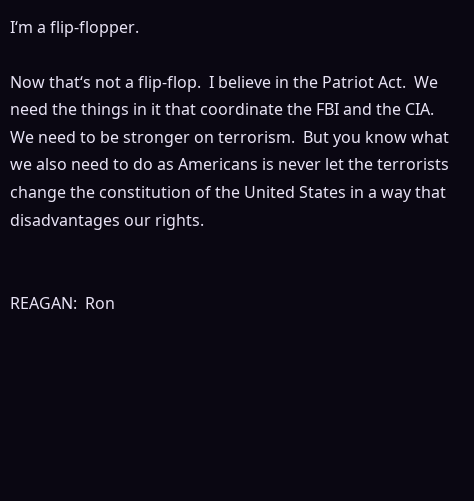I‘m a flip-flopper.

Now that‘s not a flip-flop.  I believe in the Patriot Act.  We need the things in it that coordinate the FBI and the CIA.  We need to be stronger on terrorism.  But you know what we also need to do as Americans is never let the terrorists change the constitution of the United States in a way that disadvantages our rights.


REAGAN:  Ron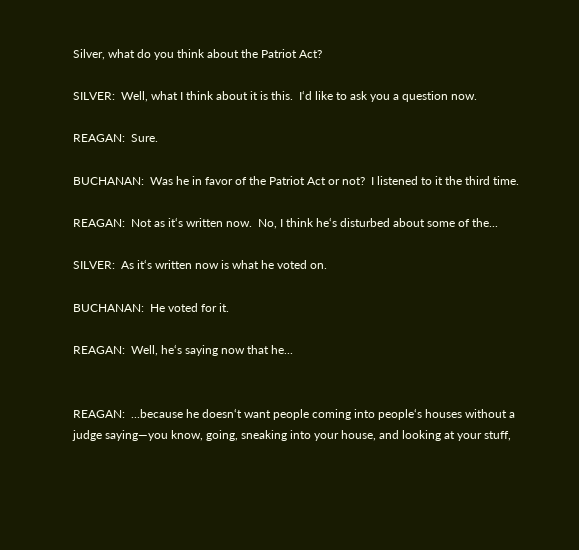Silver, what do you think about the Patriot Act?

SILVER:  Well, what I think about it is this.  I‘d like to ask you a question now.

REAGAN:  Sure.

BUCHANAN:  Was he in favor of the Patriot Act or not?  I listened to it the third time.

REAGAN:  Not as it‘s written now.  No, I think he‘s disturbed about some of the...

SILVER:  As it‘s written now is what he voted on.

BUCHANAN:  He voted for it.

REAGAN:  Well, he‘s saying now that he...


REAGAN:  ...because he doesn‘t want people coming into people‘s houses without a judge saying—you know, going, sneaking into your house, and looking at your stuff,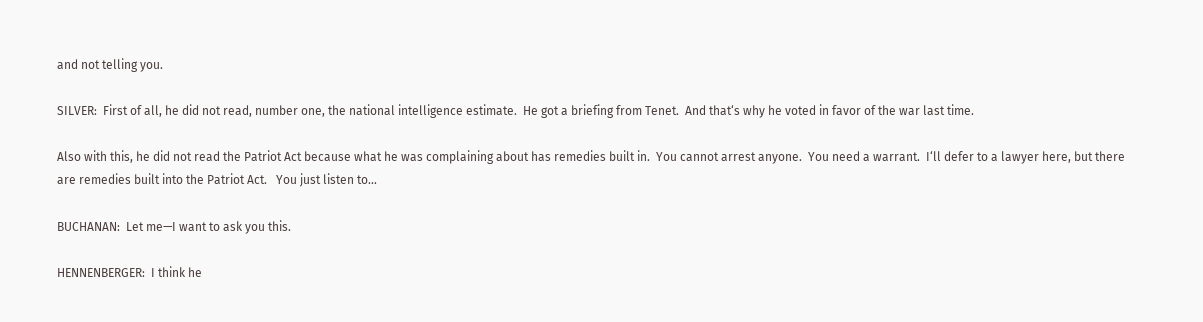and not telling you.

SILVER:  First of all, he did not read, number one, the national intelligence estimate.  He got a briefing from Tenet.  And that‘s why he voted in favor of the war last time.

Also with this, he did not read the Patriot Act because what he was complaining about has remedies built in.  You cannot arrest anyone.  You need a warrant.  I‘ll defer to a lawyer here, but there are remedies built into the Patriot Act.   You just listen to...

BUCHANAN:  Let me—I want to ask you this.

HENNENBERGER:  I think he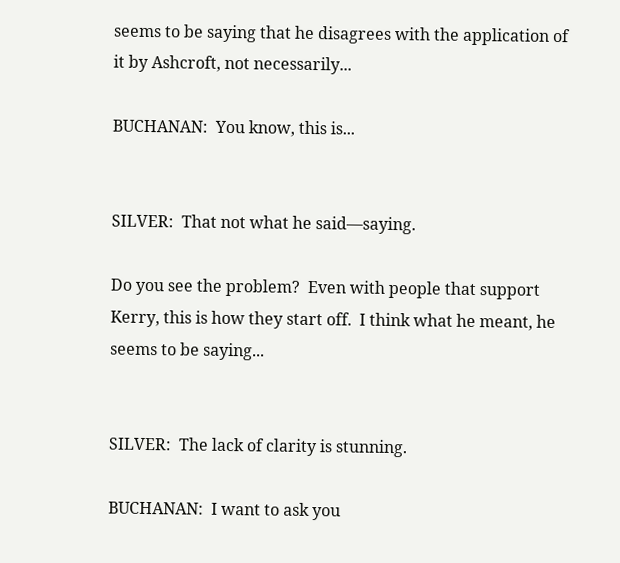seems to be saying that he disagrees with the application of it by Ashcroft, not necessarily...

BUCHANAN:  You know, this is...


SILVER:  That not what he said—saying.

Do you see the problem?  Even with people that support Kerry, this is how they start off.  I think what he meant, he seems to be saying...


SILVER:  The lack of clarity is stunning.

BUCHANAN:  I want to ask you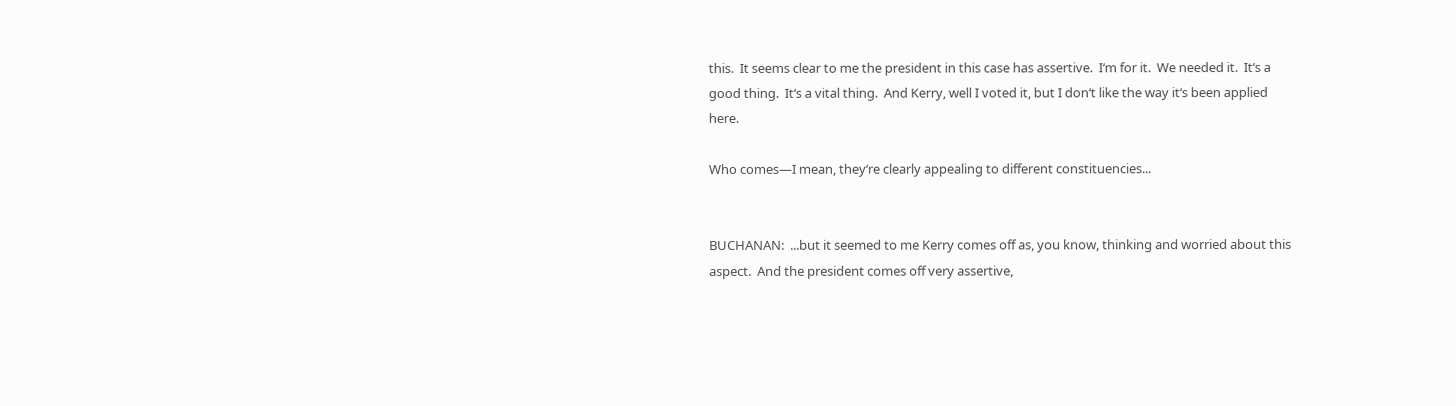this.  It seems clear to me the president in this case has assertive.  I‘m for it.  We needed it.  It‘s a good thing.  It‘s a vital thing.  And Kerry, well I voted it, but I don‘t like the way it‘s been applied here.

Who comes—I mean, they‘re clearly appealing to different constituencies...


BUCHANAN:  ...but it seemed to me Kerry comes off as, you know, thinking and worried about this aspect.  And the president comes off very assertive,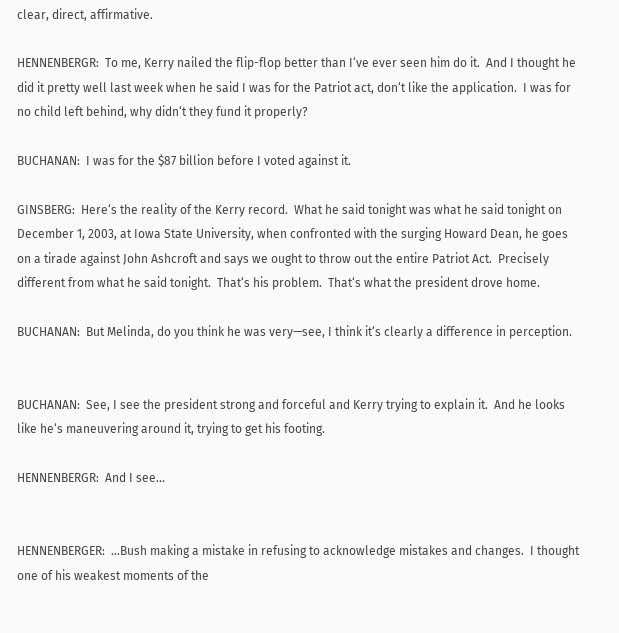clear, direct, affirmative.

HENNENBERGR:  To me, Kerry nailed the flip-flop better than I‘ve ever seen him do it.  And I thought he did it pretty well last week when he said I was for the Patriot act, don‘t like the application.  I was for no child left behind, why didn‘t they fund it properly?

BUCHANAN:  I was for the $87 billion before I voted against it.

GINSBERG:  Here‘s the reality of the Kerry record.  What he said tonight was what he said tonight on December 1, 2003, at Iowa State University, when confronted with the surging Howard Dean, he goes on a tirade against John Ashcroft and says we ought to throw out the entire Patriot Act.  Precisely different from what he said tonight.  That‘s his problem.  That‘s what the president drove home.

BUCHANAN:  But Melinda, do you think he was very—see, I think it‘s clearly a difference in perception.


BUCHANAN:  See, I see the president strong and forceful and Kerry trying to explain it.  And he looks like he‘s maneuvering around it, trying to get his footing.

HENNENBERGR:  And I see...


HENNENBERGER:  ...Bush making a mistake in refusing to acknowledge mistakes and changes.  I thought one of his weakest moments of the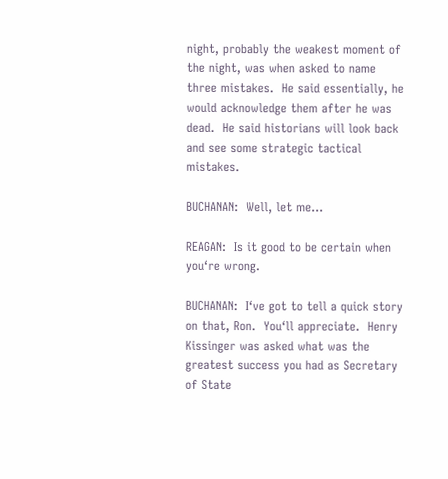night, probably the weakest moment of the night, was when asked to name three mistakes.  He said essentially, he would acknowledge them after he was dead.  He said historians will look back and see some strategic tactical mistakes.

BUCHANAN:  Well, let me...

REAGAN:  Is it good to be certain when you‘re wrong.

BUCHANAN:  I‘ve got to tell a quick story on that, Ron.  You‘ll appreciate.  Henry Kissinger was asked what was the greatest success you had as Secretary of State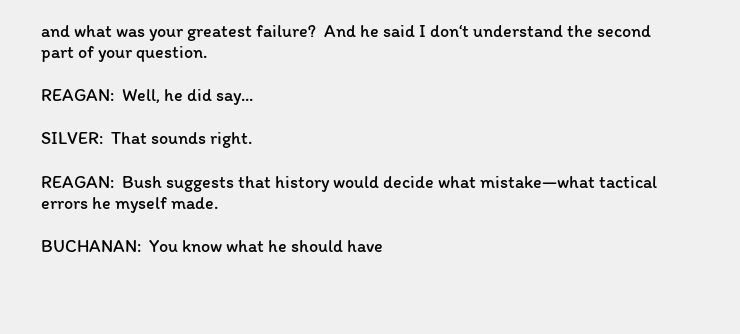and what was your greatest failure?  And he said I don‘t understand the second part of your question.

REAGAN:  Well, he did say...

SILVER:  That sounds right.

REAGAN:  Bush suggests that history would decide what mistake—what tactical errors he myself made.

BUCHANAN:  You know what he should have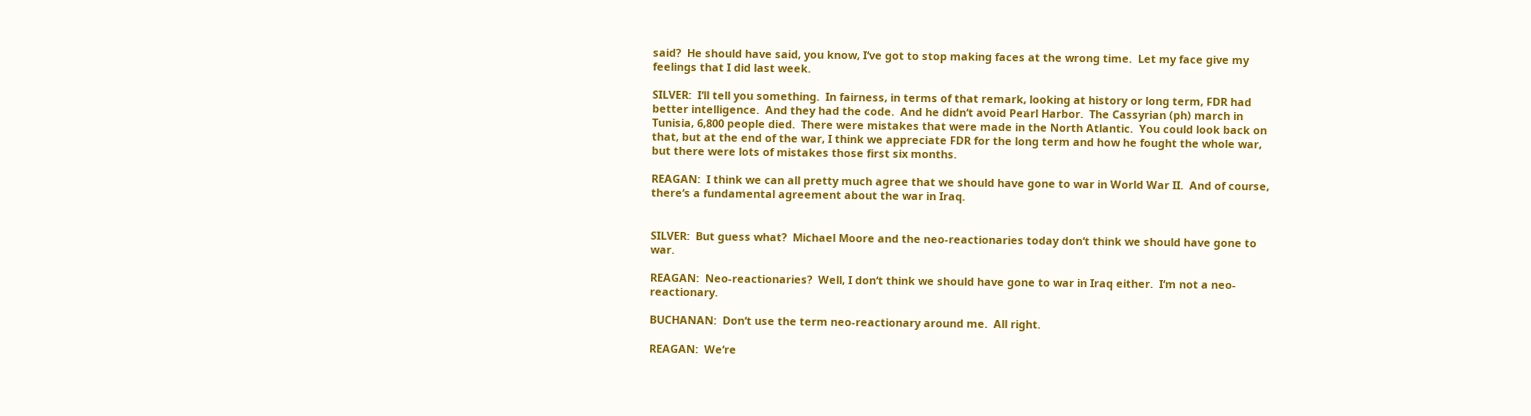said?  He should have said, you know, I‘ve got to stop making faces at the wrong time.  Let my face give my feelings that I did last week.

SILVER:  I‘ll tell you something.  In fairness, in terms of that remark, looking at history or long term, FDR had better intelligence.  And they had the code.  And he didn‘t avoid Pearl Harbor.  The Cassyrian (ph) march in Tunisia, 6,800 people died.  There were mistakes that were made in the North Atlantic.  You could look back on that, but at the end of the war, I think we appreciate FDR for the long term and how he fought the whole war, but there were lots of mistakes those first six months.

REAGAN:  I think we can all pretty much agree that we should have gone to war in World War II.  And of course, there‘s a fundamental agreement about the war in Iraq.


SILVER:  But guess what?  Michael Moore and the neo-reactionaries today don‘t think we should have gone to war.

REAGAN:  Neo-reactionaries?  Well, I don‘t think we should have gone to war in Iraq either.  I‘m not a neo-reactionary.

BUCHANAN:  Don‘t use the term neo-reactionary around me.  All right.

REAGAN:  We‘re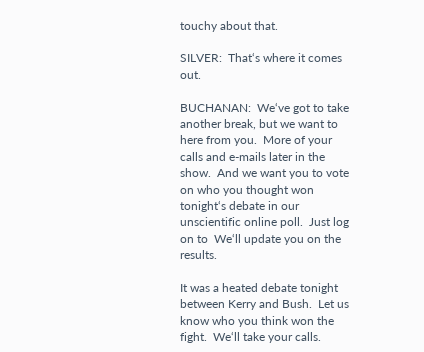touchy about that.

SILVER:  That‘s where it comes out.

BUCHANAN:  We‘ve got to take another break, but we want to here from you.  More of your calls and e-mails later in the show.  And we want you to vote on who you thought won tonight‘s debate in our unscientific online poll.  Just log on to  We‘ll update you on the results.

It was a heated debate tonight between Kerry and Bush.  Let us know who you think won the fight.  We‘ll take your calls.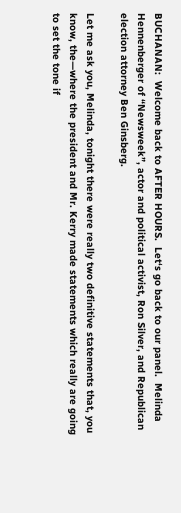BUCHANAN:  Welcome back to AFTER HOURS.  Let‘s go back to our panel.  Melinda Hennenberger of “Newsweek”, actor and political activist, Ron Silver, and Republican election attorney Ben Ginsberg.

Let me ask you, Melinda, tonight there were really two definitive statements that, you know, the—where the president and Mr. Kerry made statements which really are going to set the tone if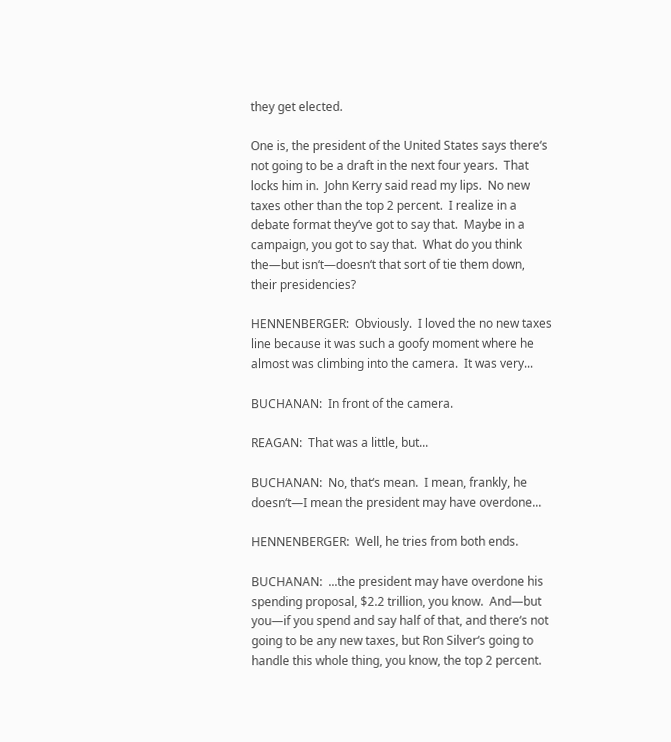they get elected.

One is, the president of the United States says there‘s not going to be a draft in the next four years.  That locks him in.  John Kerry said read my lips.  No new taxes other than the top 2 percent.  I realize in a debate format they‘ve got to say that.  Maybe in a campaign, you got to say that.  What do you think the—but isn‘t—doesn‘t that sort of tie them down, their presidencies?

HENNENBERGER:  Obviously.  I loved the no new taxes line because it was such a goofy moment where he almost was climbing into the camera.  It was very...

BUCHANAN:  In front of the camera.

REAGAN:  That was a little, but...

BUCHANAN:  No, that‘s mean.  I mean, frankly, he doesn‘t—I mean the president may have overdone...

HENNENBERGER:  Well, he tries from both ends.

BUCHANAN:  ...the president may have overdone his spending proposal, $2.2 trillion, you know.  And—but you—if you spend and say half of that, and there‘s not going to be any new taxes, but Ron Silver‘s going to handle this whole thing, you know, the top 2 percent.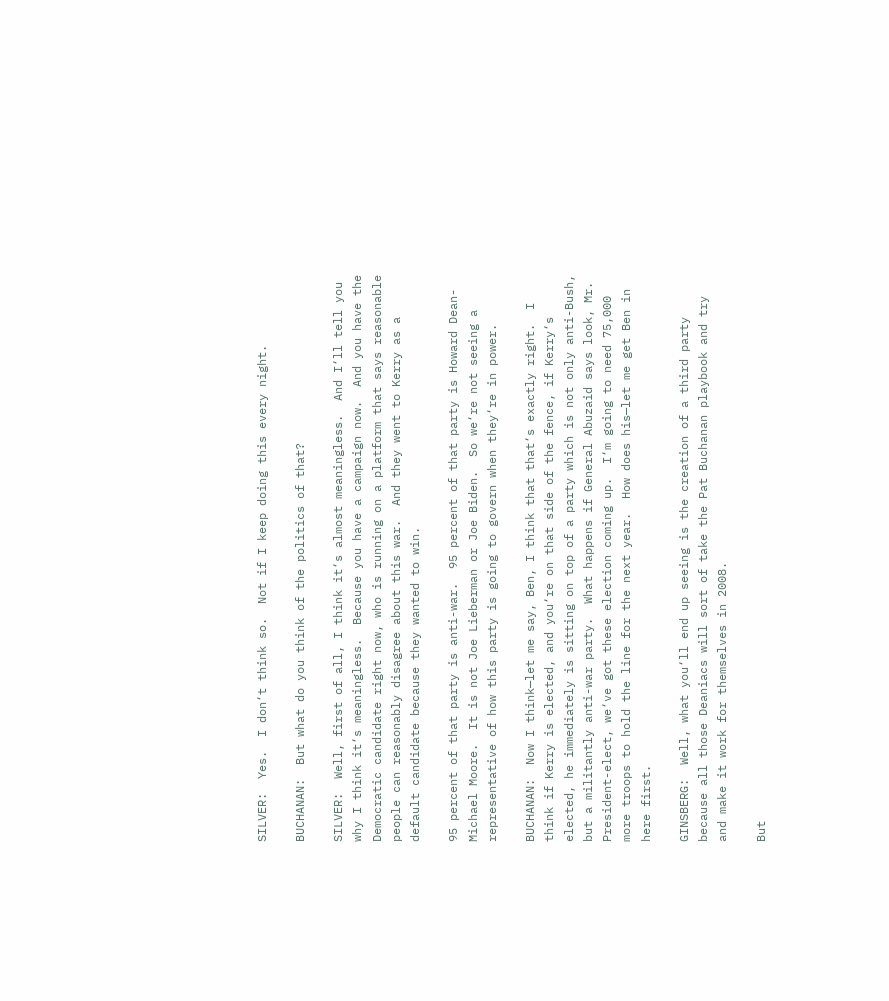SILVER:  Yes.  I don‘t think so.  Not if I keep doing this every night.

BUCHANAN:  But what do you think of the politics of that?

SILVER:  Well, first of all, I think it‘s almost meaningless.  And I‘ll tell you why I think it‘s meaningless.  Because you have a campaign now.  And you have the Democratic candidate right now, who is running on a platform that says reasonable people can reasonably disagree about this war.  And they went to Kerry as a default candidate because they wanted to win.

95 percent of that party is anti-war.  95 percent of that party is Howard Dean-Michael Moore.  It is not Joe Lieberman or Joe Biden.  So we‘re not seeing a representative of how this party is going to govern when they‘re in power.

BUCHANAN:  Now I think—let me say, Ben, I think that that‘s exactly right.  I think if Kerry is elected, and you‘re on that side of the fence, if Kerry‘s elected, he immediately is sitting on top of a party which is not only anti-Bush, but a militantly anti-war party.  What happens if General Abuzaid says look, Mr. President-elect, we‘ve got these election coming up.  I‘m going to need 75,000 more troops to hold the line for the next year.  How does his—let me get Ben in here first.

GINSBERG:  Well, what you‘ll end up seeing is the creation of a third party because all those Deaniacs will sort of take the Pat Buchanan playbook and try and make it work for themselves in 2008.

But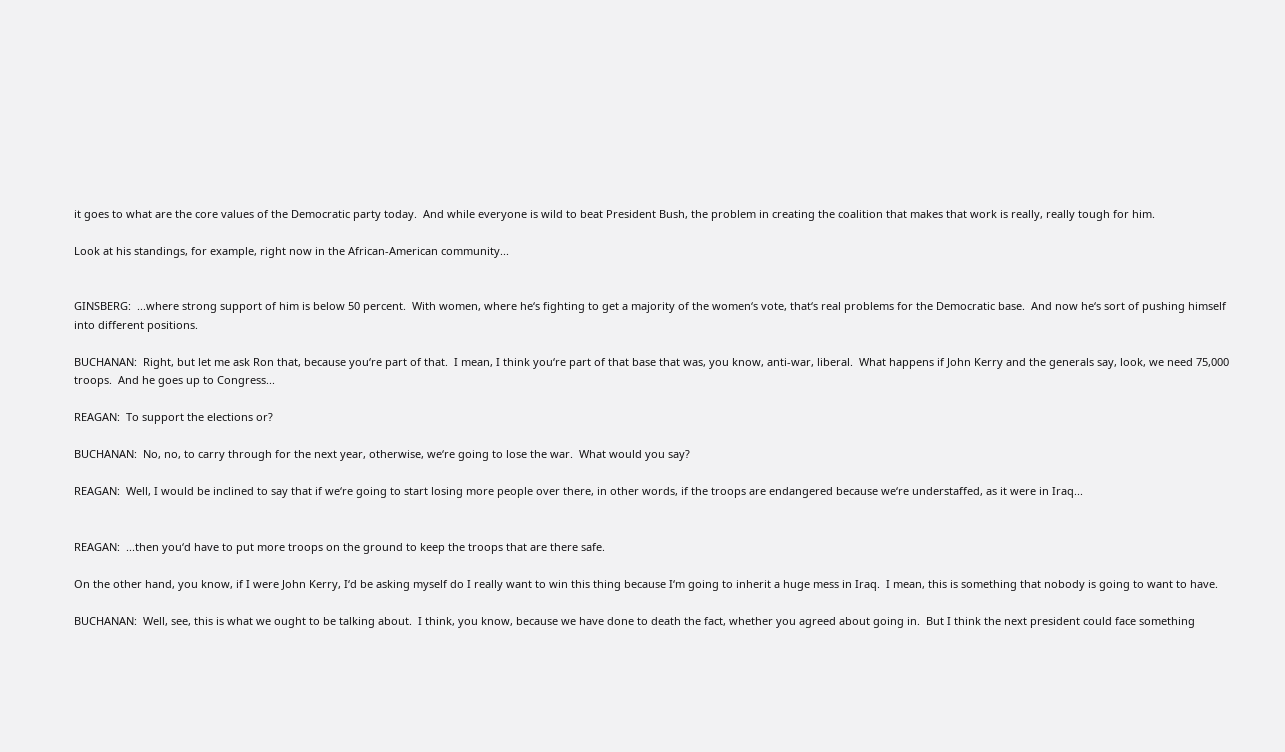it goes to what are the core values of the Democratic party today.  And while everyone is wild to beat President Bush, the problem in creating the coalition that makes that work is really, really tough for him.

Look at his standings, for example, right now in the African-American community...


GINSBERG:  ...where strong support of him is below 50 percent.  With women, where he‘s fighting to get a majority of the women‘s vote, that‘s real problems for the Democratic base.  And now he‘s sort of pushing himself into different positions.

BUCHANAN:  Right, but let me ask Ron that, because you‘re part of that.  I mean, I think you‘re part of that base that was, you know, anti-war, liberal.  What happens if John Kerry and the generals say, look, we need 75,000 troops.  And he goes up to Congress...

REAGAN:  To support the elections or?

BUCHANAN:  No, no, to carry through for the next year, otherwise, we‘re going to lose the war.  What would you say?

REAGAN:  Well, I would be inclined to say that if we‘re going to start losing more people over there, in other words, if the troops are endangered because we‘re understaffed, as it were in Iraq...


REAGAN:  ...then you‘d have to put more troops on the ground to keep the troops that are there safe.

On the other hand, you know, if I were John Kerry, I‘d be asking myself do I really want to win this thing because I‘m going to inherit a huge mess in Iraq.  I mean, this is something that nobody is going to want to have.

BUCHANAN:  Well, see, this is what we ought to be talking about.  I think, you know, because we have done to death the fact, whether you agreed about going in.  But I think the next president could face something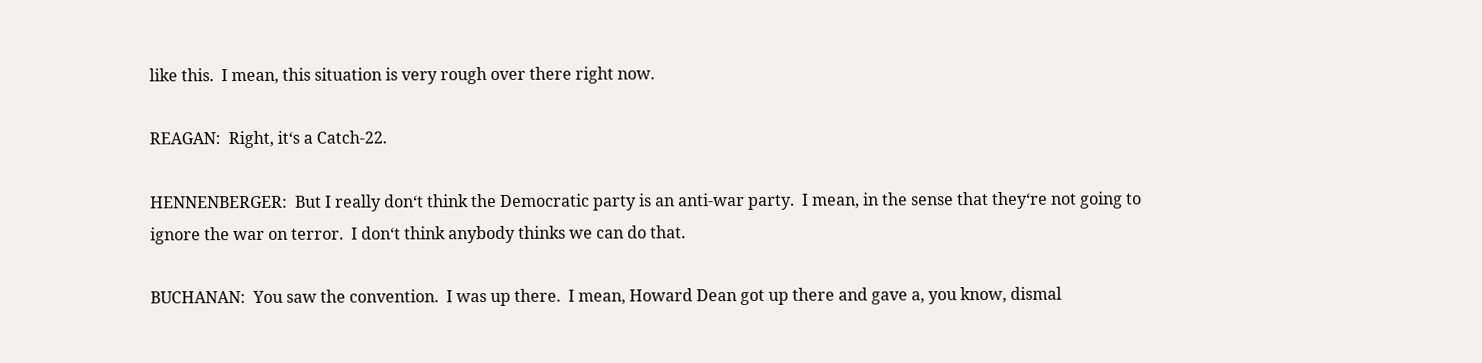like this.  I mean, this situation is very rough over there right now.

REAGAN:  Right, it‘s a Catch-22.

HENNENBERGER:  But I really don‘t think the Democratic party is an anti-war party.  I mean, in the sense that they‘re not going to ignore the war on terror.  I don‘t think anybody thinks we can do that.

BUCHANAN:  You saw the convention.  I was up there.  I mean, Howard Dean got up there and gave a, you know, dismal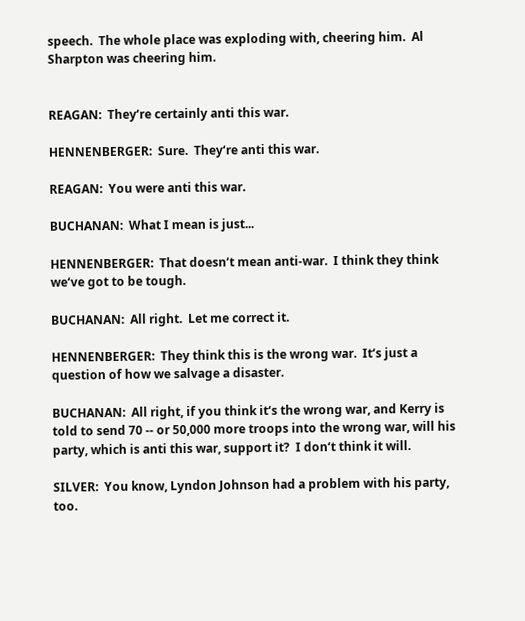speech.  The whole place was exploding with, cheering him.  Al Sharpton was cheering him.


REAGAN:  They‘re certainly anti this war.

HENNENBERGER:  Sure.  They‘re anti this war.

REAGAN:  You were anti this war.

BUCHANAN:  What I mean is just...

HENNENBERGER:  That doesn‘t mean anti-war.  I think they think we‘ve got to be tough.

BUCHANAN:  All right.  Let me correct it.

HENNENBERGER:  They think this is the wrong war.  It‘s just a question of how we salvage a disaster.

BUCHANAN:  All right, if you think it‘s the wrong war, and Kerry is told to send 70 -- or 50,000 more troops into the wrong war, will his party, which is anti this war, support it?  I don‘t think it will.

SILVER:  You know, Lyndon Johnson had a problem with his party, too.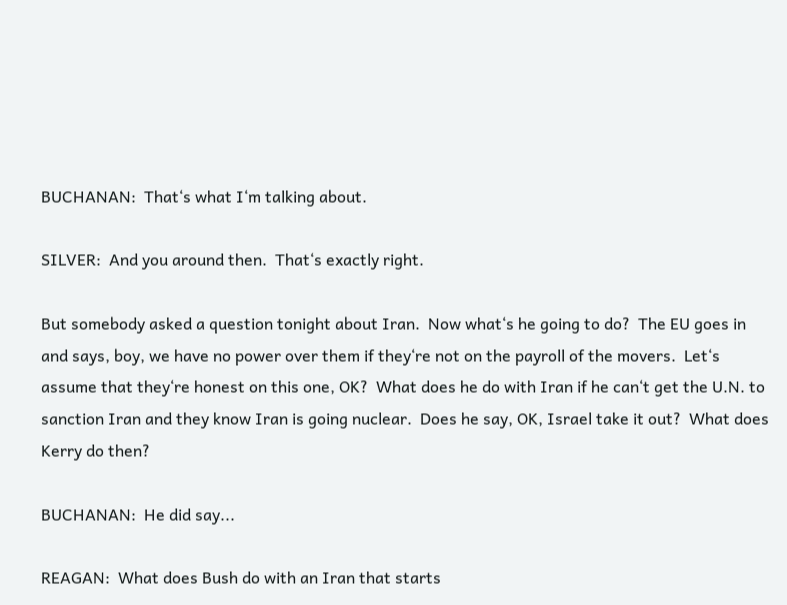BUCHANAN:  That‘s what I‘m talking about.

SILVER:  And you around then.  That‘s exactly right.

But somebody asked a question tonight about Iran.  Now what‘s he going to do?  The EU goes in and says, boy, we have no power over them if they‘re not on the payroll of the movers.  Let‘s assume that they‘re honest on this one, OK?  What does he do with Iran if he can‘t get the U.N. to sanction Iran and they know Iran is going nuclear.  Does he say, OK, Israel take it out?  What does Kerry do then?

BUCHANAN:  He did say...

REAGAN:  What does Bush do with an Iran that starts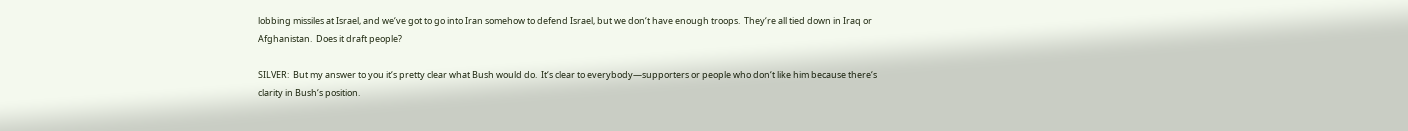lobbing missiles at Israel, and we‘ve got to go into Iran somehow to defend Israel, but we don‘t have enough troops.  They‘re all tied down in Iraq or Afghanistan.  Does it draft people?

SILVER:  But my answer to you it‘s pretty clear what Bush would do.  It‘s clear to everybody—supporters or people who don‘t like him because there‘s clarity in Bush‘s position.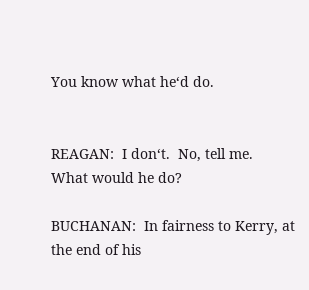You know what he‘d do.


REAGAN:  I don‘t.  No, tell me.  What would he do?

BUCHANAN:  In fairness to Kerry, at the end of his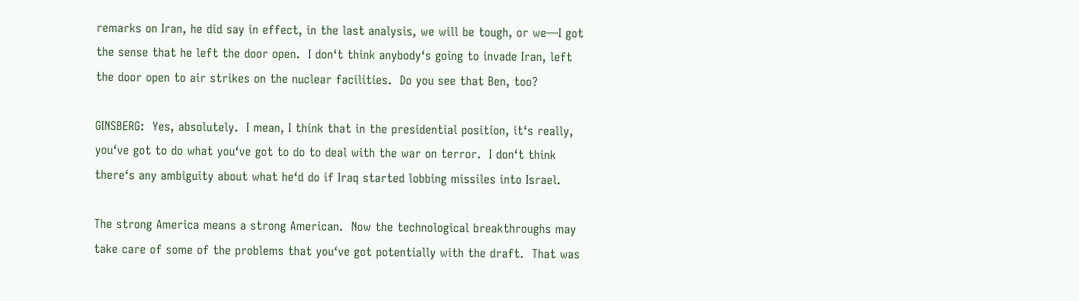remarks on Iran, he did say in effect, in the last analysis, we will be tough, or we—I got the sense that he left the door open.  I don‘t think anybody‘s going to invade Iran, left the door open to air strikes on the nuclear facilities.  Do you see that Ben, too?

GINSBERG:  Yes, absolutely.  I mean, I think that in the presidential position, it‘s really, you‘ve got to do what you‘ve got to do to deal with the war on terror.  I don‘t think there‘s any ambiguity about what he‘d do if Iraq started lobbing missiles into Israel.

The strong America means a strong American.  Now the technological breakthroughs may take care of some of the problems that you‘ve got potentially with the draft.  That was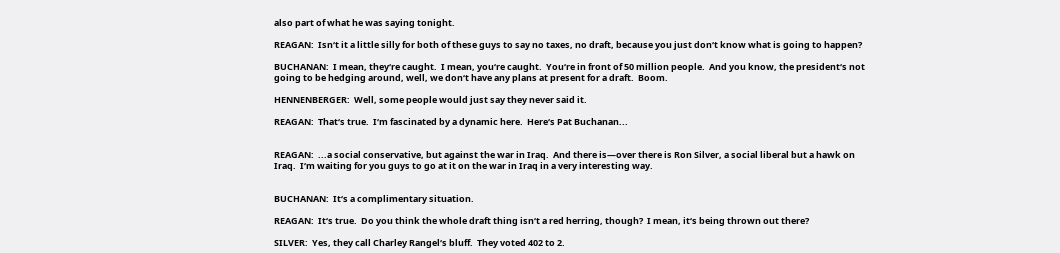also part of what he was saying tonight.

REAGAN:  Isn‘t it a little silly for both of these guys to say no taxes, no draft, because you just don‘t know what is going to happen?

BUCHANAN:  I mean, they‘re caught.  I mean, you‘re caught.  You‘re in front of 50 million people.  And you know, the president‘s not going to be hedging around, well, we don‘t have any plans at present for a draft.  Boom.

HENNENBERGER:  Well, some people would just say they never said it.

REAGAN:  That‘s true.  I‘m fascinated by a dynamic here.  Here‘s Pat Buchanan...


REAGAN:  ...a social conservative, but against the war in Iraq.  And there is—over there is Ron Silver, a social liberal but a hawk on Iraq.  I‘m waiting for you guys to go at it on the war in Iraq in a very interesting way.


BUCHANAN:  It‘s a complimentary situation.

REAGAN:  It‘s true.  Do you think the whole draft thing isn‘t a red herring, though?  I mean, it‘s being thrown out there?

SILVER:  Yes, they call Charley Rangel‘s bluff.  They voted 402 to 2.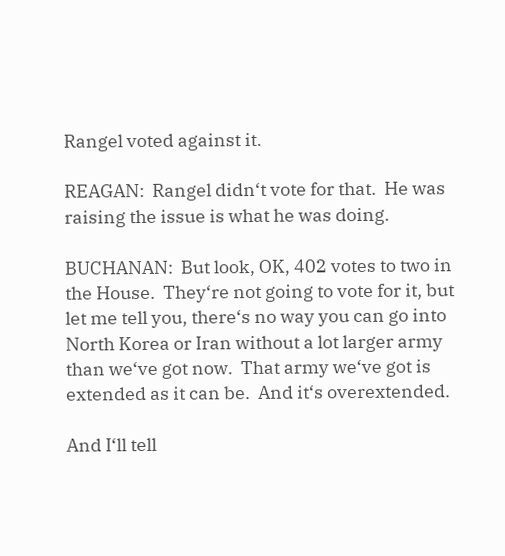Rangel voted against it.

REAGAN:  Rangel didn‘t vote for that.  He was raising the issue is what he was doing.

BUCHANAN:  But look, OK, 402 votes to two in the House.  They‘re not going to vote for it, but let me tell you, there‘s no way you can go into North Korea or Iran without a lot larger army than we‘ve got now.  That army we‘ve got is extended as it can be.  And it‘s overextended.

And I‘ll tell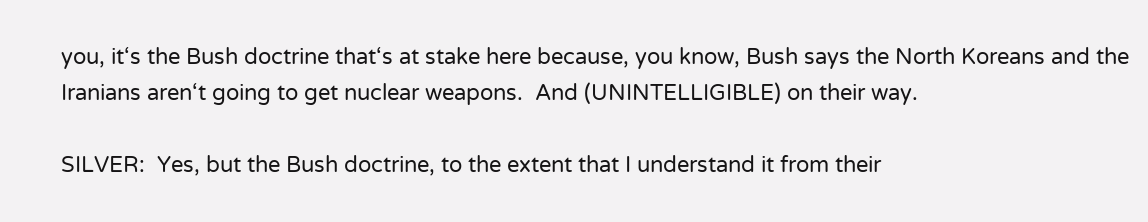you, it‘s the Bush doctrine that‘s at stake here because, you know, Bush says the North Koreans and the Iranians aren‘t going to get nuclear weapons.  And (UNINTELLIGIBLE) on their way.

SILVER:  Yes, but the Bush doctrine, to the extent that I understand it from their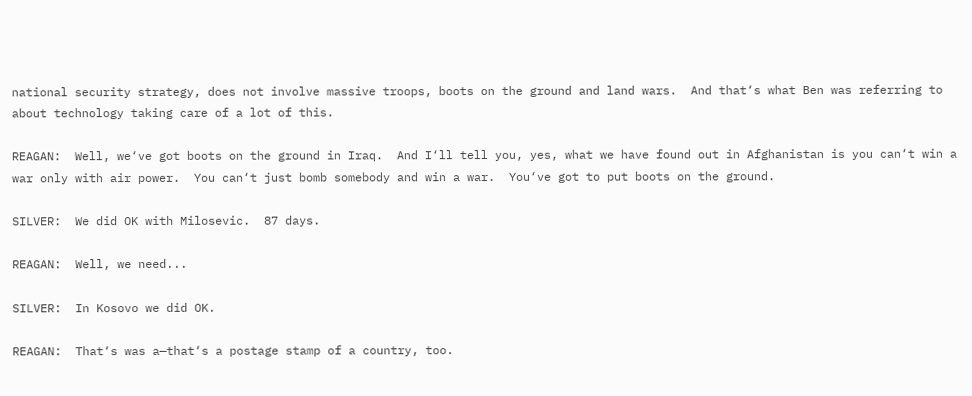national security strategy, does not involve massive troops, boots on the ground and land wars.  And that‘s what Ben was referring to about technology taking care of a lot of this.

REAGAN:  Well, we‘ve got boots on the ground in Iraq.  And I‘ll tell you, yes, what we have found out in Afghanistan is you can‘t win a war only with air power.  You can‘t just bomb somebody and win a war.  You‘ve got to put boots on the ground.

SILVER:  We did OK with Milosevic.  87 days.

REAGAN:  Well, we need...

SILVER:  In Kosovo we did OK.

REAGAN:  That‘s was a—that‘s a postage stamp of a country, too.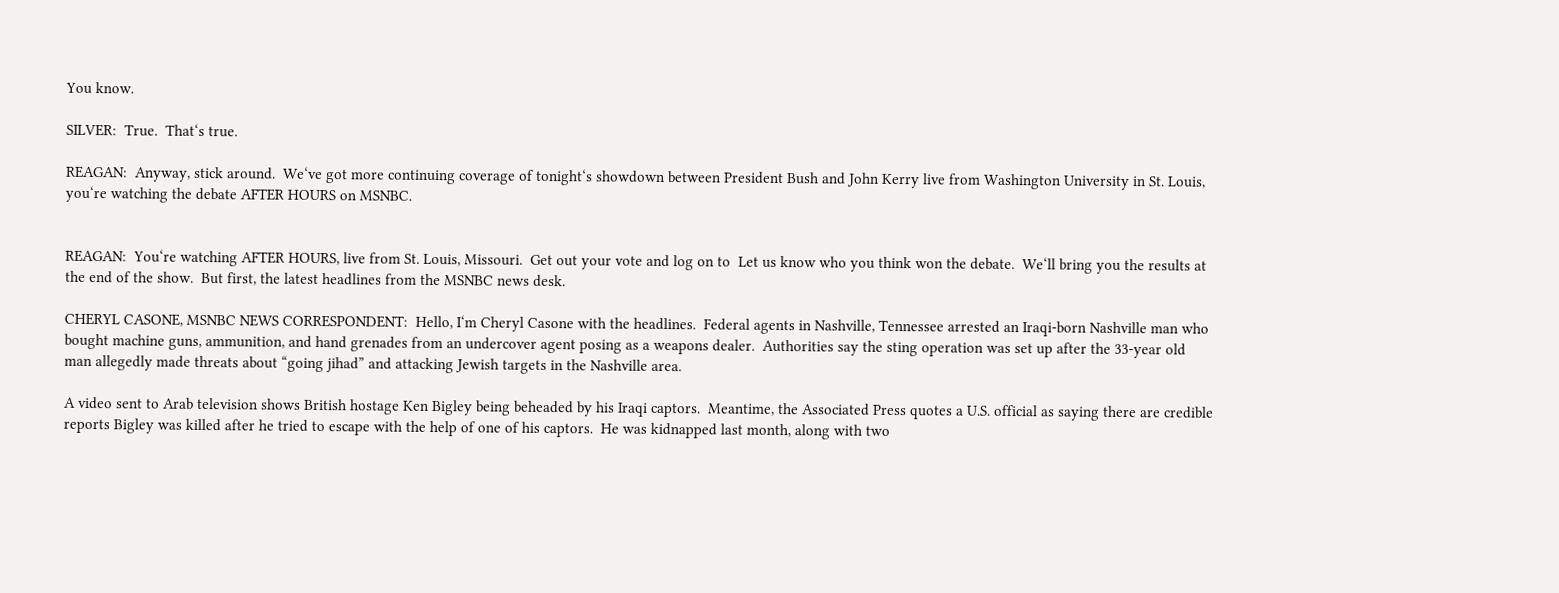You know.

SILVER:  True.  That‘s true.

REAGAN:  Anyway, stick around.  We‘ve got more continuing coverage of tonight‘s showdown between President Bush and John Kerry live from Washington University in St. Louis, you‘re watching the debate AFTER HOURS on MSNBC.


REAGAN:  You‘re watching AFTER HOURS, live from St. Louis, Missouri.  Get out your vote and log on to  Let us know who you think won the debate.  We‘ll bring you the results at the end of the show.  But first, the latest headlines from the MSNBC news desk.

CHERYL CASONE, MSNBC NEWS CORRESPONDENT:  Hello, I‘m Cheryl Casone with the headlines.  Federal agents in Nashville, Tennessee arrested an Iraqi-born Nashville man who bought machine guns, ammunition, and hand grenades from an undercover agent posing as a weapons dealer.  Authorities say the sting operation was set up after the 33-year old man allegedly made threats about “going jihad” and attacking Jewish targets in the Nashville area.

A video sent to Arab television shows British hostage Ken Bigley being beheaded by his Iraqi captors.  Meantime, the Associated Press quotes a U.S. official as saying there are credible reports Bigley was killed after he tried to escape with the help of one of his captors.  He was kidnapped last month, along with two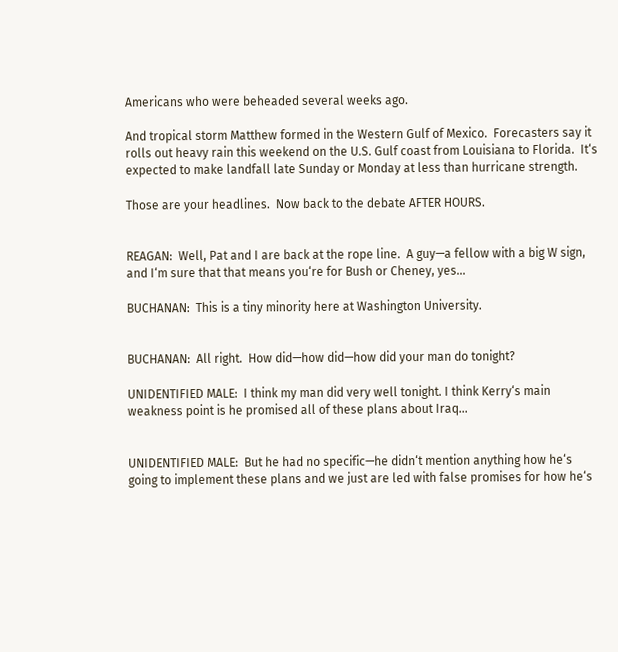Americans who were beheaded several weeks ago.

And tropical storm Matthew formed in the Western Gulf of Mexico.  Forecasters say it rolls out heavy rain this weekend on the U.S. Gulf coast from Louisiana to Florida.  It‘s expected to make landfall late Sunday or Monday at less than hurricane strength.

Those are your headlines.  Now back to the debate AFTER HOURS.


REAGAN:  Well, Pat and I are back at the rope line.  A guy—a fellow with a big W sign, and I‘m sure that that means you‘re for Bush or Cheney, yes...

BUCHANAN:  This is a tiny minority here at Washington University.


BUCHANAN:  All right.  How did—how did—how did your man do tonight?

UNIDENTIFIED MALE:  I think my man did very well tonight. I think Kerry‘s main weakness point is he promised all of these plans about Iraq...


UNIDENTIFIED MALE:  But he had no specific—he didn‘t mention anything how he‘s going to implement these plans and we just are led with false promises for how he‘s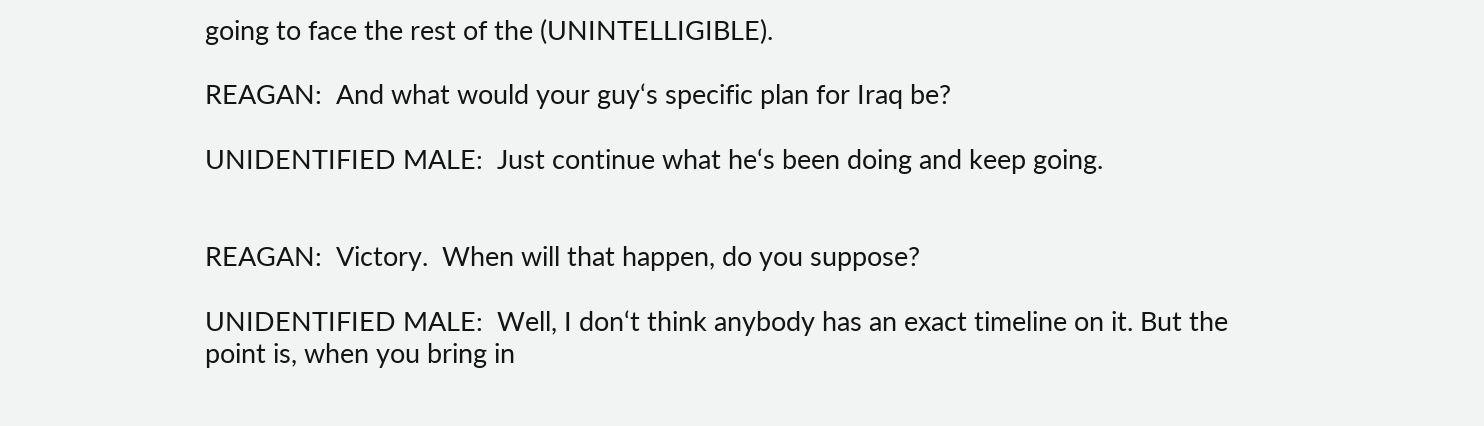going to face the rest of the (UNINTELLIGIBLE).

REAGAN:  And what would your guy‘s specific plan for Iraq be?

UNIDENTIFIED MALE:  Just continue what he‘s been doing and keep going.


REAGAN:  Victory.  When will that happen, do you suppose?

UNIDENTIFIED MALE:  Well, I don‘t think anybody has an exact timeline on it. But the point is, when you bring in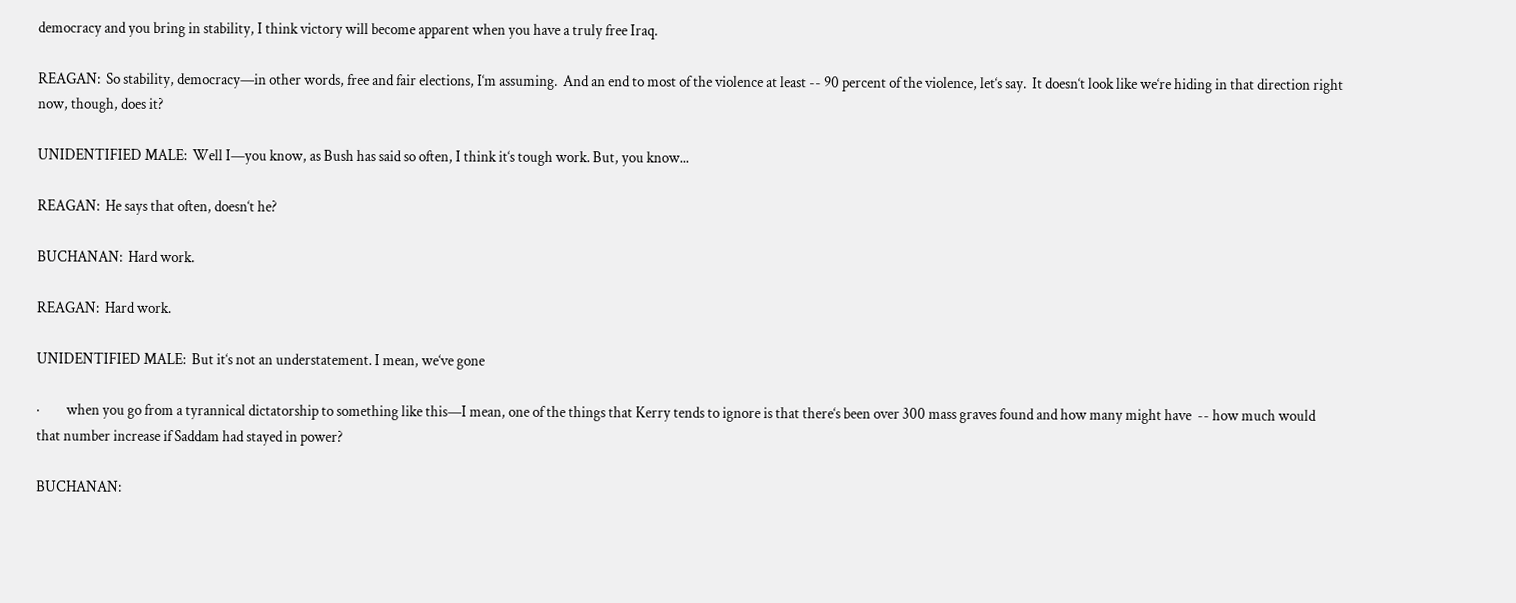democracy and you bring in stability, I think victory will become apparent when you have a truly free Iraq.

REAGAN:  So stability, democracy—in other words, free and fair elections, I‘m assuming.  And an end to most of the violence at least -- 90 percent of the violence, let‘s say.  It doesn‘t look like we‘re hiding in that direction right now, though, does it?

UNIDENTIFIED MALE:  Well I—you know, as Bush has said so often, I think it‘s tough work. But, you know...

REAGAN:  He says that often, doesn‘t he?

BUCHANAN:  Hard work.

REAGAN:  Hard work.

UNIDENTIFIED MALE:  But it‘s not an understatement. I mean, we‘ve gone

·         when you go from a tyrannical dictatorship to something like this—I mean, one of the things that Kerry tends to ignore is that there‘s been over 300 mass graves found and how many might have  -- how much would that number increase if Saddam had stayed in power?

BUCHANAN: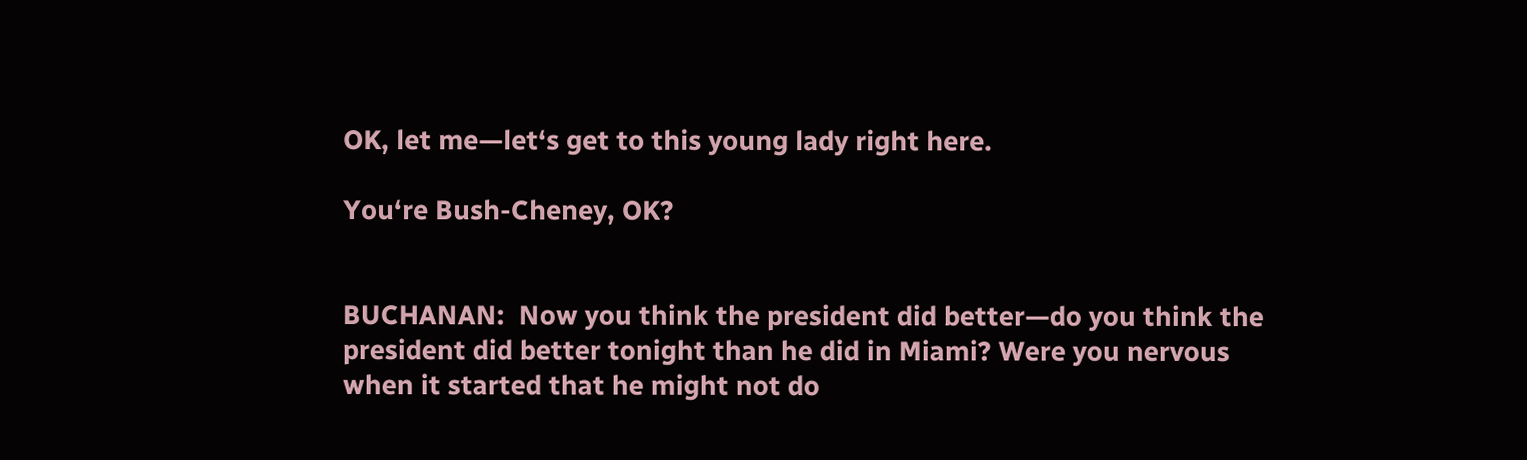OK, let me—let‘s get to this young lady right here.

You‘re Bush-Cheney, OK?


BUCHANAN:  Now you think the president did better—do you think the president did better tonight than he did in Miami? Were you nervous when it started that he might not do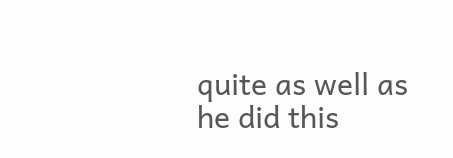quite as well as he did this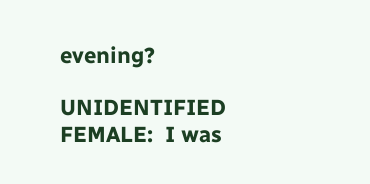evening?

UNIDENTIFIED FEMALE:  I was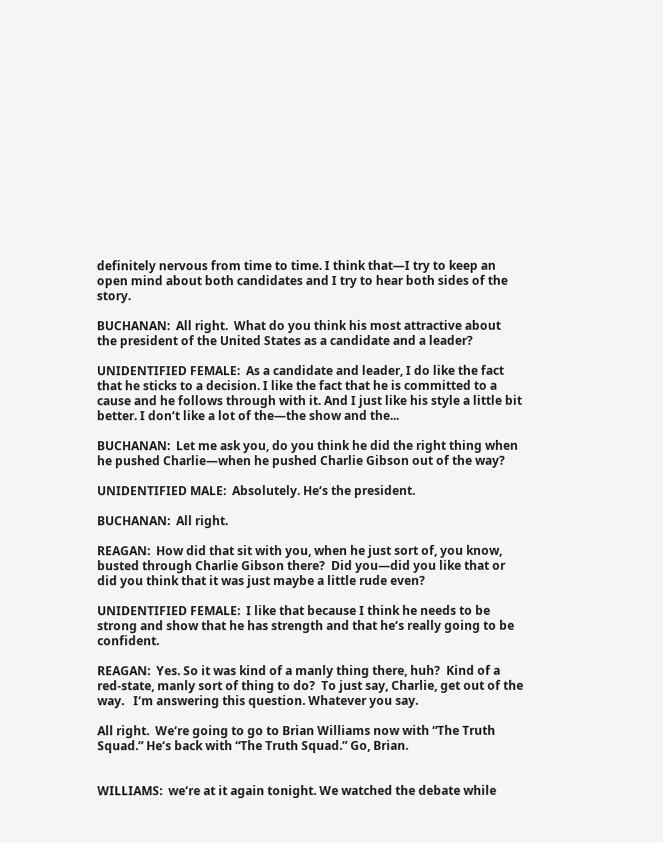definitely nervous from time to time. I think that—I try to keep an open mind about both candidates and I try to hear both sides of the story.

BUCHANAN:  All right.  What do you think his most attractive about the president of the United States as a candidate and a leader?

UNIDENTIFIED FEMALE:  As a candidate and leader, I do like the fact that he sticks to a decision. I like the fact that he is committed to a cause and he follows through with it. And I just like his style a little bit better. I don‘t like a lot of the—the show and the...

BUCHANAN:  Let me ask you, do you think he did the right thing when he pushed Charlie—when he pushed Charlie Gibson out of the way?

UNIDENTIFIED MALE:  Absolutely. He‘s the president.

BUCHANAN:  All right.

REAGAN:  How did that sit with you, when he just sort of, you know, busted through Charlie Gibson there?  Did you—did you like that or did you think that it was just maybe a little rude even?

UNIDENTIFIED FEMALE:  I like that because I think he needs to be strong and show that he has strength and that he‘s really going to be confident.

REAGAN:  Yes. So it was kind of a manly thing there, huh?  Kind of a red-state, manly sort of thing to do?  To just say, Charlie, get out of the way.   I‘m answering this question. Whatever you say.

All right.  We‘re going to go to Brian Williams now with “The Truth Squad.” He‘s back with “The Truth Squad.” Go, Brian.


WILLIAMS:  we‘re at it again tonight. We watched the debate while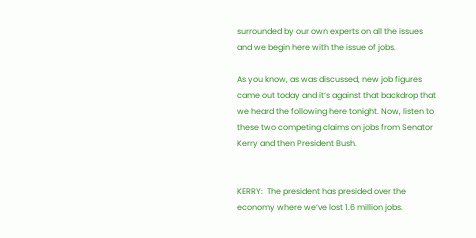surrounded by our own experts on all the issues and we begin here with the issue of jobs.

As you know, as was discussed, new job figures came out today and it‘s against that backdrop that we heard the following here tonight. Now, listen to these two competing claims on jobs from Senator Kerry and then President Bush.


KERRY:  The president has presided over the economy where we‘ve lost 1.6 million jobs.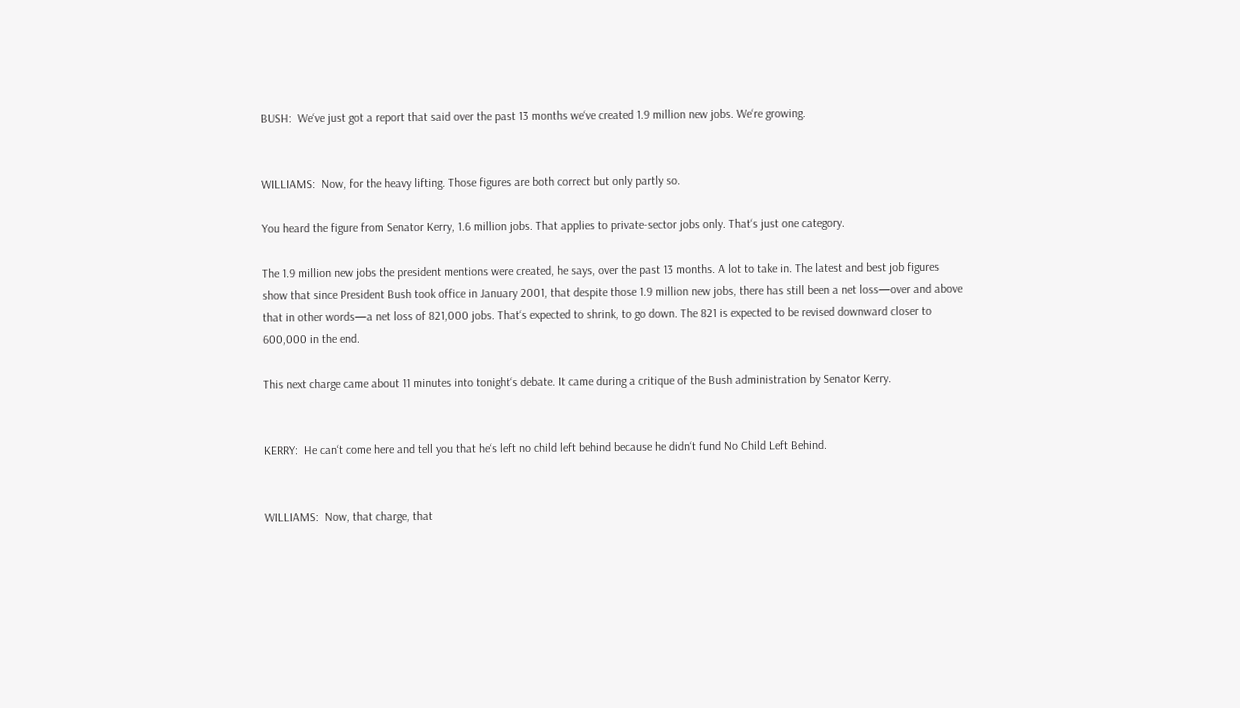BUSH:  We‘ve just got a report that said over the past 13 months we‘ve created 1.9 million new jobs. We‘re growing.


WILLIAMS:  Now, for the heavy lifting. Those figures are both correct but only partly so.

You heard the figure from Senator Kerry, 1.6 million jobs. That applies to private-sector jobs only. That‘s just one category.

The 1.9 million new jobs the president mentions were created, he says, over the past 13 months. A lot to take in. The latest and best job figures show that since President Bush took office in January 2001, that despite those 1.9 million new jobs, there has still been a net loss—over and above that in other words—a net loss of 821,000 jobs. That‘s expected to shrink, to go down. The 821 is expected to be revised downward closer to 600,000 in the end.

This next charge came about 11 minutes into tonight‘s debate. It came during a critique of the Bush administration by Senator Kerry.


KERRY:  He can‘t come here and tell you that he‘s left no child left behind because he didn‘t fund No Child Left Behind.


WILLIAMS:  Now, that charge, that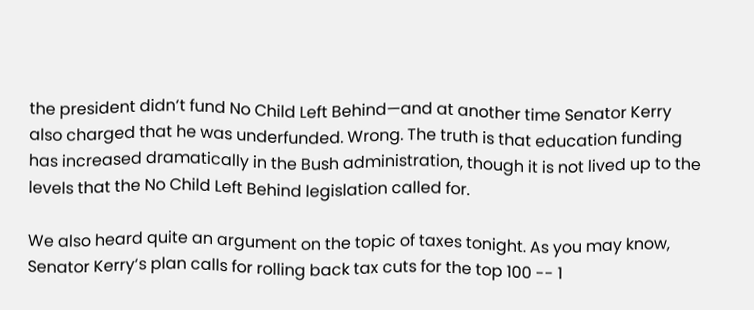the president didn‘t fund No Child Left Behind—and at another time Senator Kerry also charged that he was underfunded. Wrong. The truth is that education funding has increased dramatically in the Bush administration, though it is not lived up to the levels that the No Child Left Behind legislation called for.

We also heard quite an argument on the topic of taxes tonight. As you may know, Senator Kerry‘s plan calls for rolling back tax cuts for the top 100 -- 1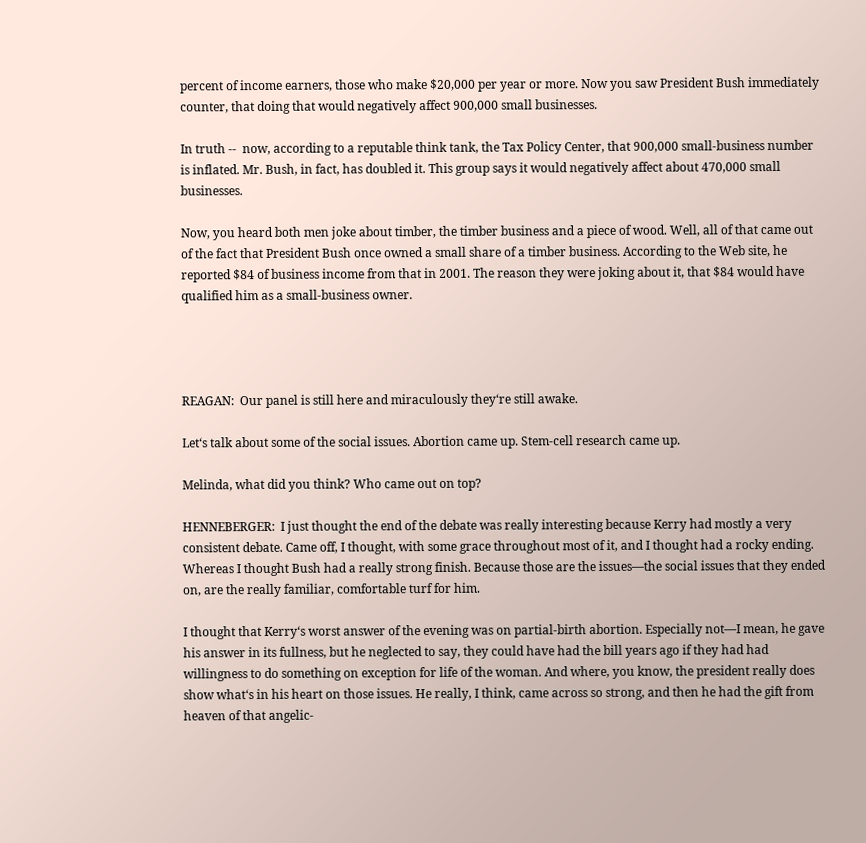percent of income earners, those who make $20,000 per year or more. Now you saw President Bush immediately counter, that doing that would negatively affect 900,000 small businesses.

In truth --  now, according to a reputable think tank, the Tax Policy Center, that 900,000 small-business number is inflated. Mr. Bush, in fact, has doubled it. This group says it would negatively affect about 470,000 small businesses.

Now, you heard both men joke about timber, the timber business and a piece of wood. Well, all of that came out of the fact that President Bush once owned a small share of a timber business. According to the Web site, he reported $84 of business income from that in 2001. The reason they were joking about it, that $84 would have qualified him as a small-business owner.




REAGAN:  Our panel is still here and miraculously they‘re still awake.

Let‘s talk about some of the social issues. Abortion came up. Stem-cell research came up.

Melinda, what did you think? Who came out on top?

HENNEBERGER:  I just thought the end of the debate was really interesting because Kerry had mostly a very consistent debate. Came off, I thought, with some grace throughout most of it, and I thought had a rocky ending. Whereas I thought Bush had a really strong finish. Because those are the issues—the social issues that they ended on, are the really familiar, comfortable turf for him.

I thought that Kerry‘s worst answer of the evening was on partial-birth abortion. Especially not—I mean, he gave his answer in its fullness, but he neglected to say, they could have had the bill years ago if they had had willingness to do something on exception for life of the woman. And where, you know, the president really does show what‘s in his heart on those issues. He really, I think, came across so strong, and then he had the gift from heaven of that angelic-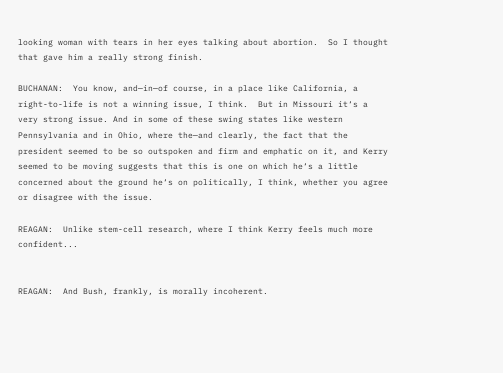looking woman with tears in her eyes talking about abortion.  So I thought that gave him a really strong finish.

BUCHANAN:  You know, and—in—of course, in a place like California, a right-to-life is not a winning issue, I think.  But in Missouri it‘s a very strong issue. And in some of these swing states like western Pennsylvania and in Ohio, where the—and clearly, the fact that the president seemed to be so outspoken and firm and emphatic on it, and Kerry seemed to be moving suggests that this is one on which he‘s a little concerned about the ground he‘s on politically, I think, whether you agree or disagree with the issue.

REAGAN:  Unlike stem-cell research, where I think Kerry feels much more confident...


REAGAN:  And Bush, frankly, is morally incoherent.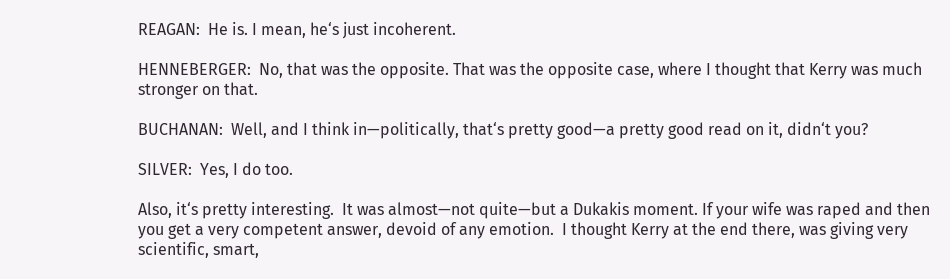REAGAN:  He is. I mean, he‘s just incoherent.

HENNEBERGER:  No, that was the opposite. That was the opposite case, where I thought that Kerry was much stronger on that.

BUCHANAN:  Well, and I think in—politically, that‘s pretty good—a pretty good read on it, didn‘t you?

SILVER:  Yes, I do too.

Also, it‘s pretty interesting.  It was almost—not quite—but a Dukakis moment. If your wife was raped and then you get a very competent answer, devoid of any emotion.  I thought Kerry at the end there, was giving very scientific, smart,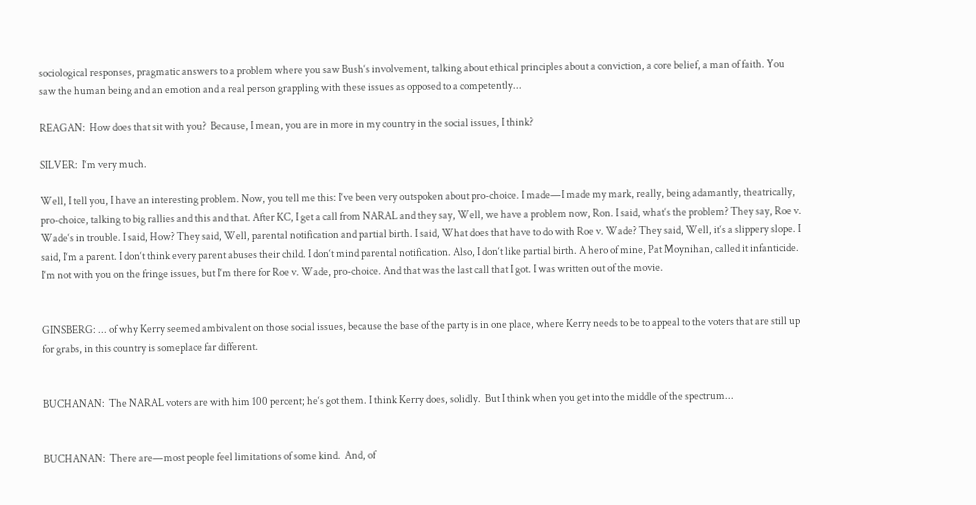sociological responses, pragmatic answers to a problem where you saw Bush‘s involvement, talking about ethical principles about a conviction, a core belief, a man of faith. You saw the human being and an emotion and a real person grappling with these issues as opposed to a competently...

REAGAN:  How does that sit with you?  Because, I mean, you are in more in my country in the social issues, I think?

SILVER:  I‘m very much.

Well, I tell you, I have an interesting problem. Now, you tell me this: I‘ve been very outspoken about pro-choice. I made—I made my mark, really, being adamantly, theatrically, pro-choice, talking to big rallies and this and that. After KC, I get a call from NARAL and they say, Well, we have a problem now, Ron. I said, what‘s the problem? They say, Roe v.  Wade‘s in trouble. I said, How? They said, Well, parental notification and partial birth. I said, What does that have to do with Roe v. Wade? They said, Well, it‘s a slippery slope. I said, I‘m a parent. I don‘t think every parent abuses their child. I don‘t mind parental notification. Also, I don‘t like partial birth. A hero of mine, Pat Moynihan, called it infanticide. I‘m not with you on the fringe issues, but I‘m there for Roe v. Wade, pro-choice. And that was the last call that I got. I was written out of the movie.


GINSBERG: ... of why Kerry seemed ambivalent on those social issues, because the base of the party is in one place, where Kerry needs to be to appeal to the voters that are still up for grabs, in this country is someplace far different.


BUCHANAN:  The NARAL voters are with him 100 percent; he‘s got them. I think Kerry does, solidly.  But I think when you get into the middle of the spectrum...


BUCHANAN:  There are—most people feel limitations of some kind.  And, of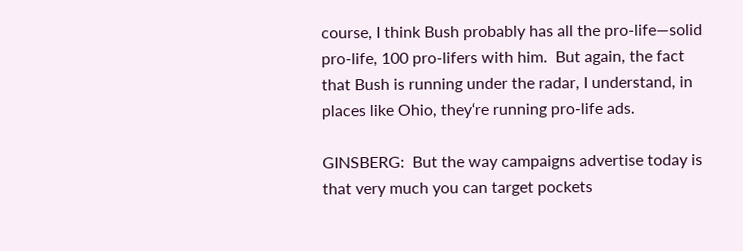course, I think Bush probably has all the pro-life—solid pro-life, 100 pro-lifers with him.  But again, the fact that Bush is running under the radar, I understand, in places like Ohio, they‘re running pro-life ads.

GINSBERG:  But the way campaigns advertise today is that very much you can target pockets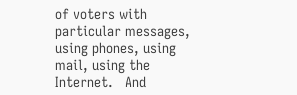of voters with particular messages, using phones, using mail, using the Internet.   And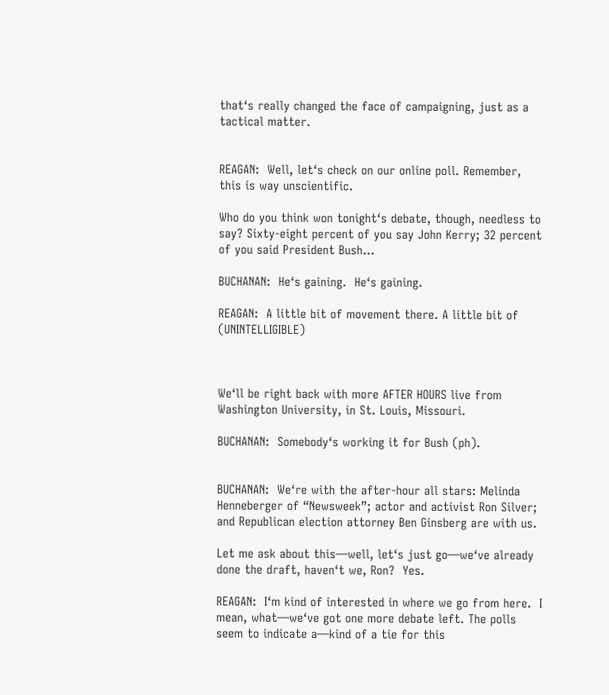that‘s really changed the face of campaigning, just as a tactical matter.


REAGAN:  Well, let‘s check on our online poll. Remember, this is way unscientific.

Who do you think won tonight‘s debate, though, needless to say? Sixty-eight percent of you say John Kerry; 32 percent of you said President Bush...

BUCHANAN:  He‘s gaining.  He‘s gaining.

REAGAN:  A little bit of movement there. A little bit of (UNINTELLIGIBLE)



We‘ll be right back with more AFTER HOURS live from Washington University, in St. Louis, Missouri.

BUCHANAN:  Somebody‘s working it for Bush (ph).


BUCHANAN:  We‘re with the after-hour all stars: Melinda Henneberger of “Newsweek”; actor and activist Ron Silver; and Republican election attorney Ben Ginsberg are with us.

Let me ask about this—well, let‘s just go—we‘ve already done the draft, haven‘t we, Ron?  Yes.

REAGAN:  I‘m kind of interested in where we go from here.  I mean, what—we‘ve got one more debate left. The polls seem to indicate a—kind of a tie for this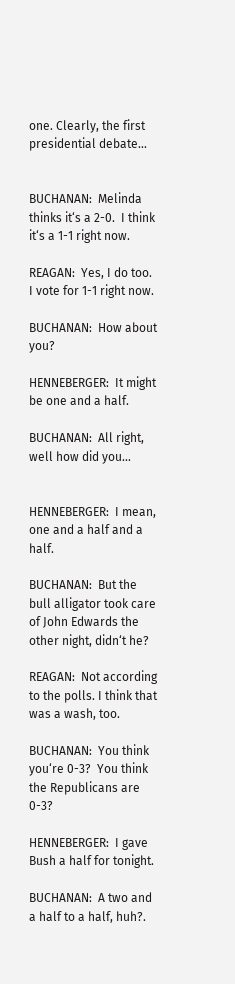one. Clearly, the first presidential debate...


BUCHANAN:  Melinda thinks it‘s a 2-0.  I think it‘s a 1-1 right now.

REAGAN:  Yes, I do too.  I vote for 1-1 right now.

BUCHANAN:  How about you?

HENNEBERGER:  It might be one and a half.

BUCHANAN:  All right, well how did you...


HENNEBERGER:  I mean, one and a half and a half.

BUCHANAN:  But the bull alligator took care of John Edwards the other night, didn‘t he?

REAGAN:  Not according to the polls. I think that was a wash, too.

BUCHANAN:  You think you‘re 0-3?  You think the Republicans are 0-3?

HENNEBERGER:  I gave Bush a half for tonight.

BUCHANAN:  A two and a half to a half, huh?.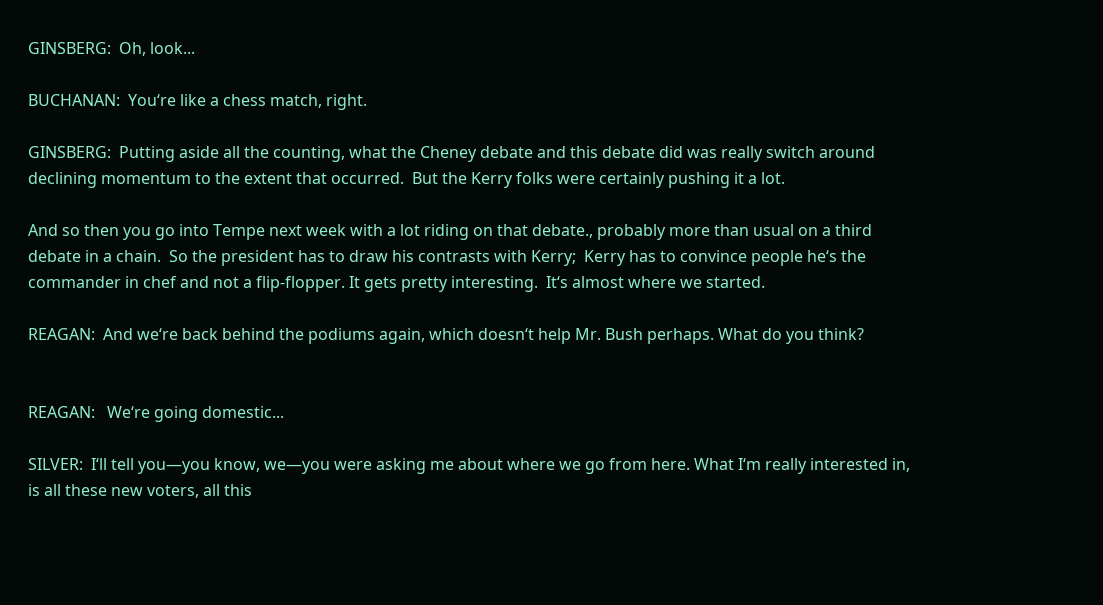GINSBERG:  Oh, look...

BUCHANAN:  You‘re like a chess match, right.

GINSBERG:  Putting aside all the counting, what the Cheney debate and this debate did was really switch around declining momentum to the extent that occurred.  But the Kerry folks were certainly pushing it a lot.

And so then you go into Tempe next week with a lot riding on that debate., probably more than usual on a third debate in a chain.  So the president has to draw his contrasts with Kerry;  Kerry has to convince people he‘s the commander in chef and not a flip-flopper. It gets pretty interesting.  It‘s almost where we started.

REAGAN:  And we‘re back behind the podiums again, which doesn‘t help Mr. Bush perhaps. What do you think?


REAGAN:   We‘re going domestic...

SILVER:  I‘ll tell you—you know, we—you were asking me about where we go from here. What I‘m really interested in, is all these new voters, all this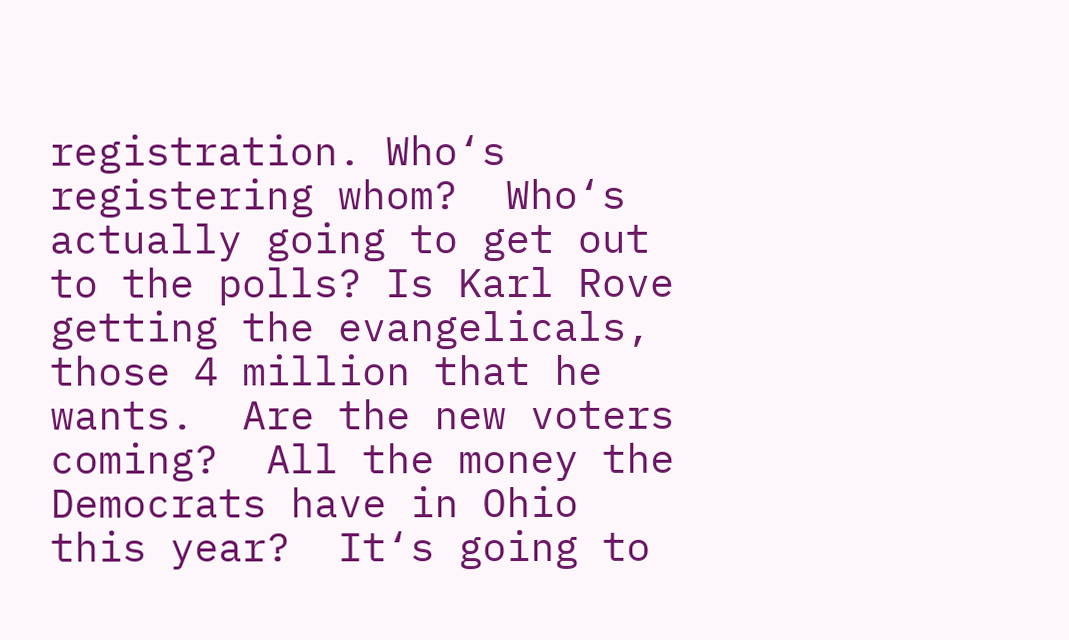registration. Who‘s registering whom?  Who‘s actually going to get out to the polls? Is Karl Rove getting the evangelicals, those 4 million that he wants.  Are the new voters coming?  All the money the Democrats have in Ohio this year?  It‘s going to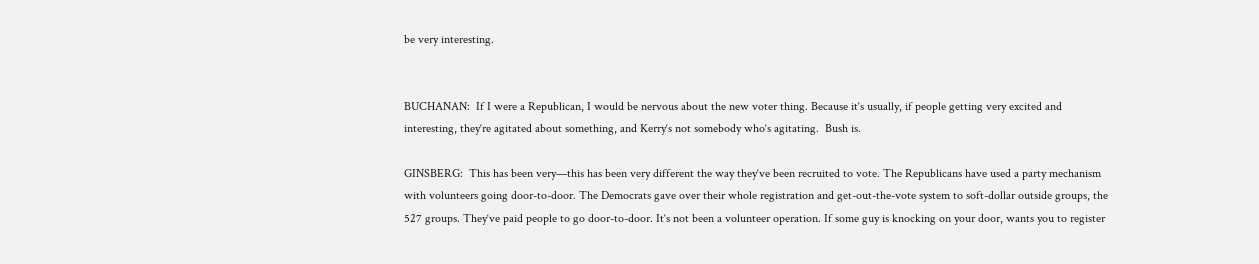be very interesting.


BUCHANAN:  If I were a Republican, I would be nervous about the new voter thing. Because it‘s usually, if people getting very excited and interesting, they‘re agitated about something, and Kerry‘s not somebody who‘s agitating.  Bush is.

GINSBERG:  This has been very—this has been very different the way they‘ve been recruited to vote. The Republicans have used a party mechanism with volunteers going door-to-door. The Democrats gave over their whole registration and get-out-the-vote system to soft-dollar outside groups, the 527 groups. They‘ve paid people to go door-to-door. It‘s not been a volunteer operation. If some guy is knocking on your door, wants you to register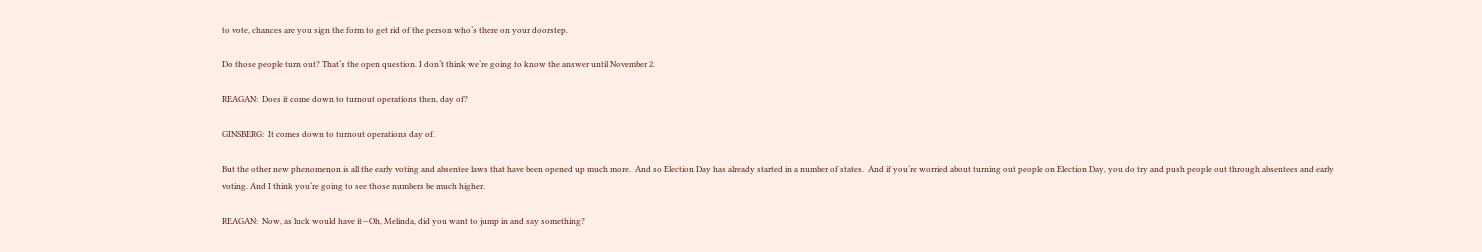to vote, chances are you sign the form to get rid of the person who‘s there on your doorstep.

Do those people turn out? That‘s the open question. I don‘t think we‘re going to know the answer until November 2.

REAGAN:  Does it come down to turnout operations then, day of?

GINSBERG:  It comes down to turnout operations day of.

But the other new phenomenon is all the early voting and absentee laws that have been opened up much more.  And so Election Day has already started in a number of states.  And if you‘re worried about turning out people on Election Day, you do try and push people out through absentees and early voting. And I think you‘re going to see those numbers be much higher.

REAGAN:  Now, as luck would have it—Oh, Melinda, did you want to jump in and say something?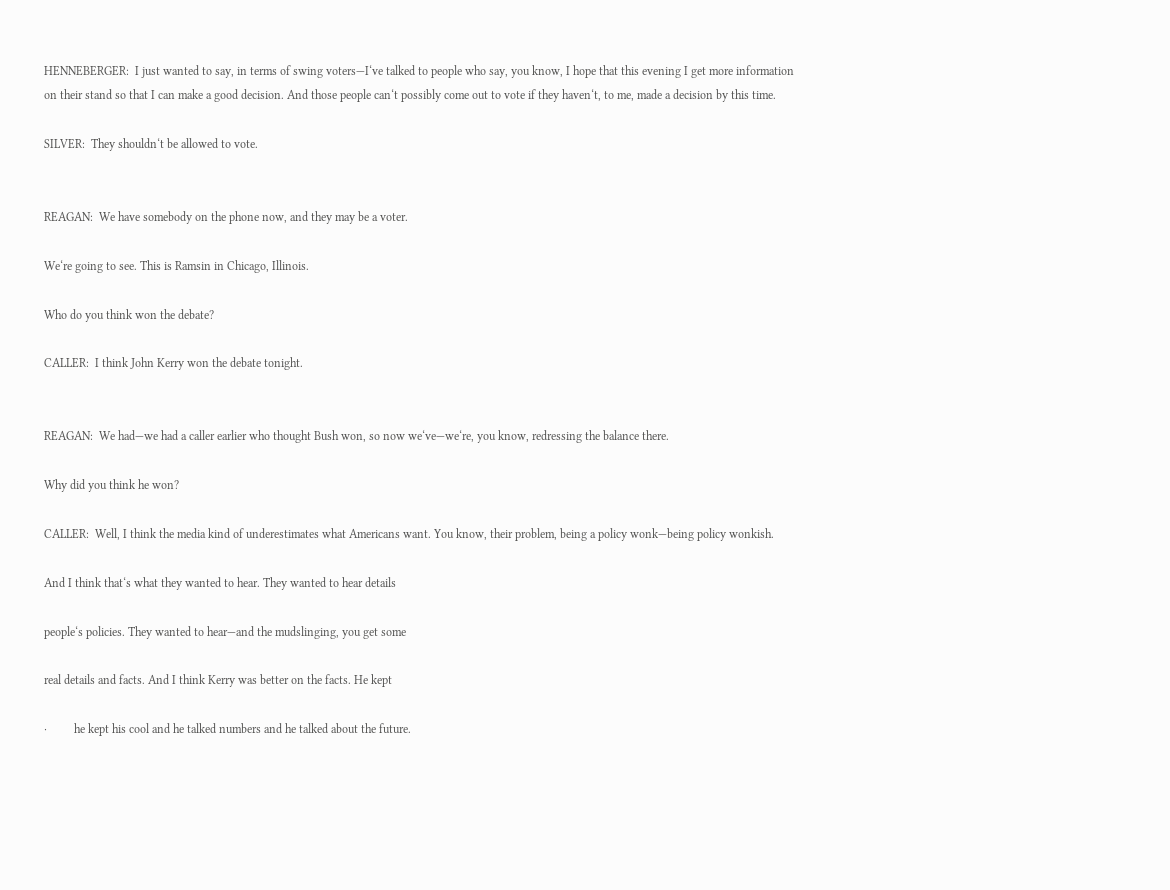HENNEBERGER:  I just wanted to say, in terms of swing voters—I‘ve talked to people who say, you know, I hope that this evening I get more information on their stand so that I can make a good decision. And those people can‘t possibly come out to vote if they haven‘t, to me, made a decision by this time.

SILVER:  They shouldn‘t be allowed to vote.


REAGAN:  We have somebody on the phone now, and they may be a voter.

We‘re going to see. This is Ramsin in Chicago, Illinois.

Who do you think won the debate?

CALLER:  I think John Kerry won the debate tonight.


REAGAN:  We had—we had a caller earlier who thought Bush won, so now we‘ve—we‘re, you know, redressing the balance there.

Why did you think he won?

CALLER:  Well, I think the media kind of underestimates what Americans want. You know, their problem, being a policy wonk—being policy wonkish.

And I think that‘s what they wanted to hear. They wanted to hear details

people‘s policies. They wanted to hear—and the mudslinging, you get some

real details and facts. And I think Kerry was better on the facts. He kept

·         he kept his cool and he talked numbers and he talked about the future.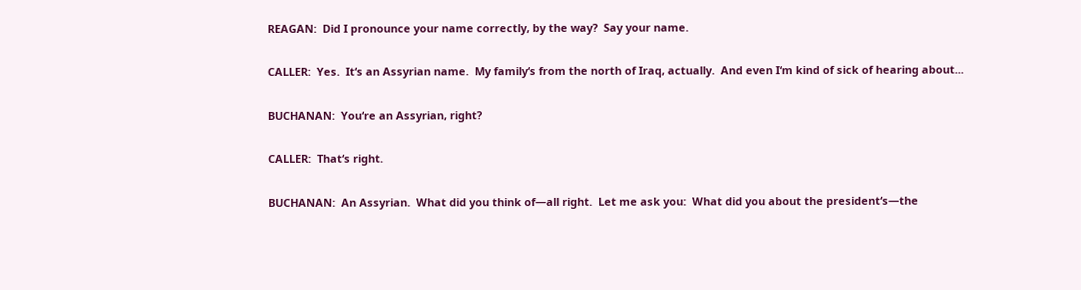REAGAN:  Did I pronounce your name correctly, by the way?  Say your name.

CALLER:  Yes.  It‘s an Assyrian name.  My family‘s from the north of Iraq, actually.  And even I‘m kind of sick of hearing about...

BUCHANAN:  You‘re an Assyrian, right?

CALLER:  That‘s right.

BUCHANAN:  An Assyrian.  What did you think of—all right.  Let me ask you:  What did you about the president‘s—the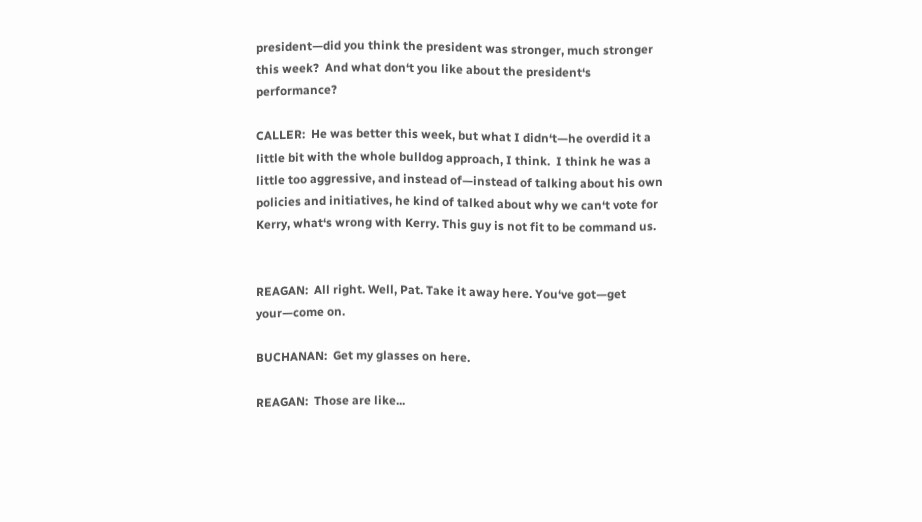president—did you think the president was stronger, much stronger this week?  And what don‘t you like about the president‘s performance?

CALLER:  He was better this week, but what I didn‘t—he overdid it a little bit with the whole bulldog approach, I think.  I think he was a little too aggressive, and instead of—instead of talking about his own policies and initiatives, he kind of talked about why we can‘t vote for Kerry, what‘s wrong with Kerry. This guy is not fit to be command us.


REAGAN:  All right. Well, Pat. Take it away here. You‘ve got—get your—come on.

BUCHANAN:  Get my glasses on here.

REAGAN:  Those are like...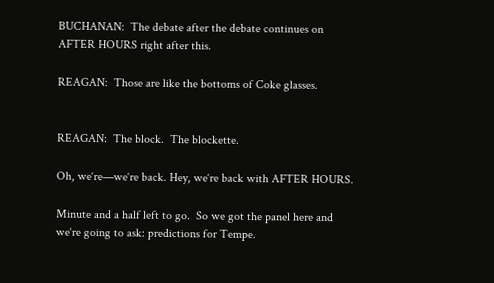BUCHANAN:  The debate after the debate continues on AFTER HOURS right after this.

REAGAN:  Those are like the bottoms of Coke glasses.


REAGAN:  The block.  The blockette.

Oh, we‘re—we‘re back. Hey, we‘re back with AFTER HOURS.

Minute and a half left to go.  So we got the panel here and we‘re going to ask: predictions for Tempe.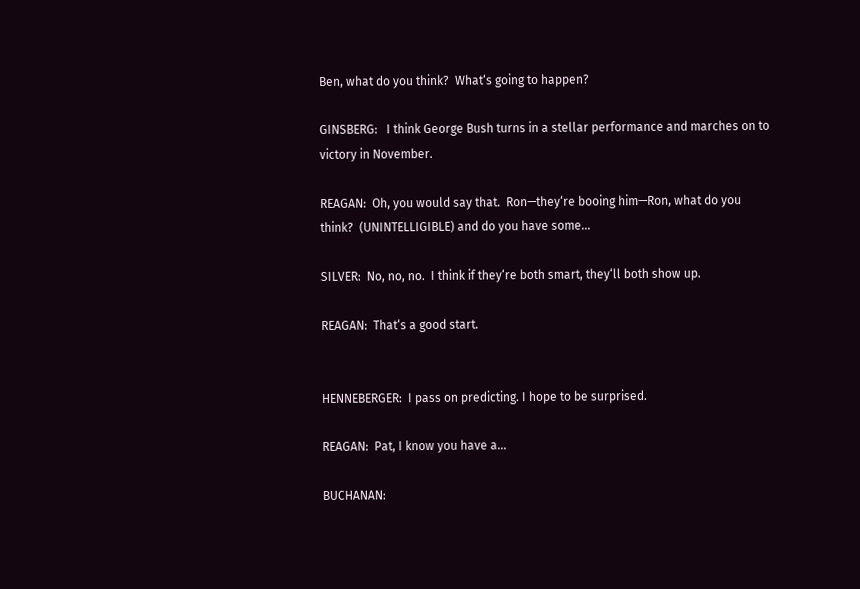Ben, what do you think?  What‘s going to happen?

GINSBERG:   I think George Bush turns in a stellar performance and marches on to victory in November.

REAGAN:  Oh, you would say that.  Ron—they‘re booing him—Ron, what do you think?  (UNINTELLIGIBLE) and do you have some...

SILVER:  No, no, no.  I think if they‘re both smart, they‘ll both show up.

REAGAN:  That‘s a good start.


HENNEBERGER:  I pass on predicting. I hope to be surprised.

REAGAN:  Pat, I know you have a...

BUCHANAN: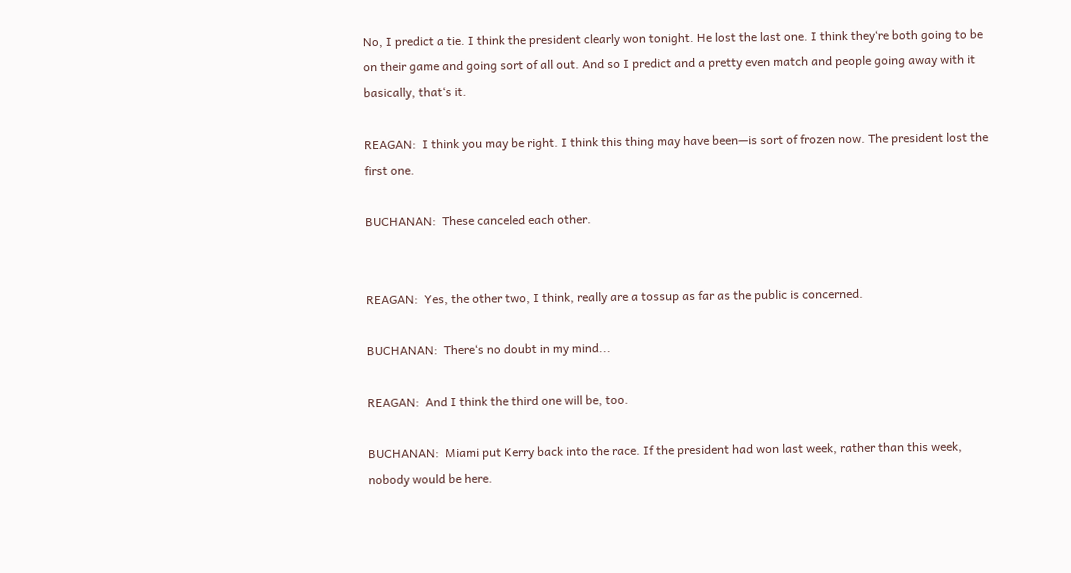No, I predict a tie. I think the president clearly won tonight. He lost the last one. I think they‘re both going to be on their game and going sort of all out. And so I predict and a pretty even match and people going away with it basically, that‘s it.

REAGAN:  I think you may be right. I think this thing may have been—is sort of frozen now. The president lost the first one.

BUCHANAN:  These canceled each other.


REAGAN:  Yes, the other two, I think, really are a tossup as far as the public is concerned.

BUCHANAN:  There‘s no doubt in my mind...

REAGAN:  And I think the third one will be, too.

BUCHANAN:  Miami put Kerry back into the race. If the president had won last week, rather than this week, nobody would be here.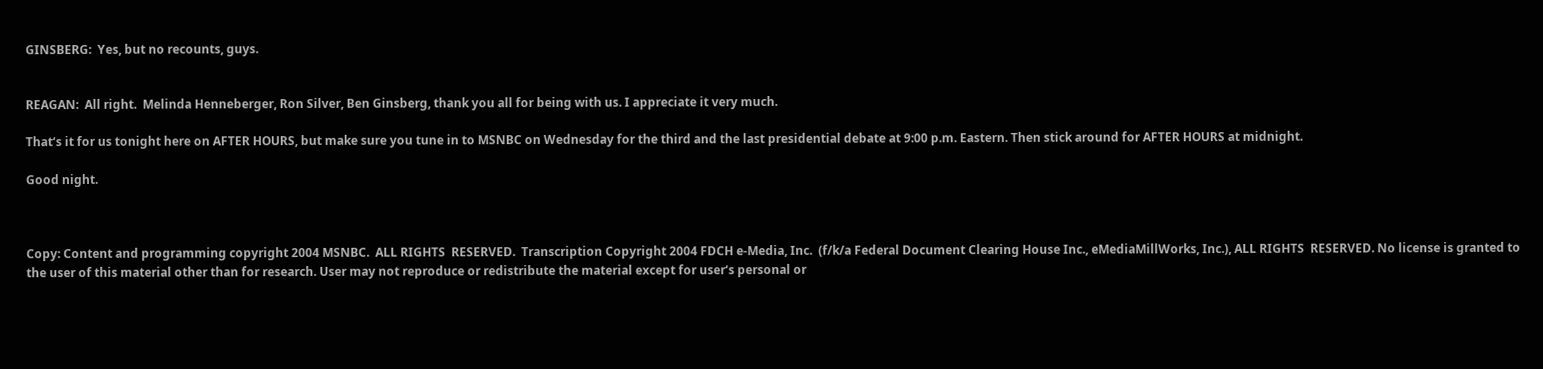GINSBERG:  Yes, but no recounts, guys.


REAGAN:  All right.  Melinda Henneberger, Ron Silver, Ben Ginsberg, thank you all for being with us. I appreciate it very much.

That‘s it for us tonight here on AFTER HOURS, but make sure you tune in to MSNBC on Wednesday for the third and the last presidential debate at 9:00 p.m. Eastern. Then stick around for AFTER HOURS at midnight.

Good night.



Copy: Content and programming copyright 2004 MSNBC.  ALL RIGHTS  RESERVED.  Transcription Copyright 2004 FDCH e-Media, Inc.  (f/k/a Federal Document Clearing House Inc., eMediaMillWorks, Inc.), ALL RIGHTS  RESERVED. No license is granted to the user of this material other than for research. User may not reproduce or redistribute the material except for user‘s personal or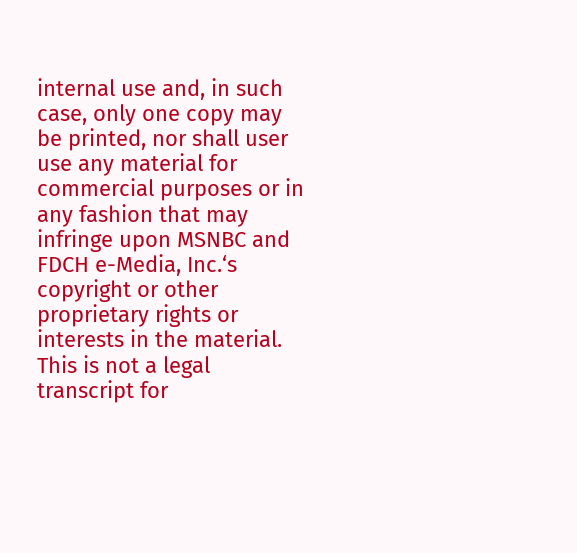internal use and, in such case, only one copy may be printed, nor shall user use any material for commercial purposes or in any fashion that may infringe upon MSNBC and FDCH e-Media, Inc.‘s copyright or other proprietary rights or interests in the material. This is not a legal transcript for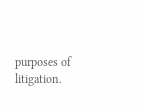purposes of litigation.